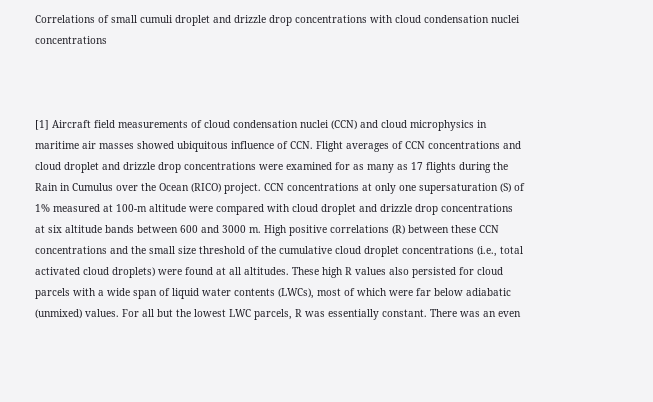Correlations of small cumuli droplet and drizzle drop concentrations with cloud condensation nuclei concentrations



[1] Aircraft field measurements of cloud condensation nuclei (CCN) and cloud microphysics in maritime air masses showed ubiquitous influence of CCN. Flight averages of CCN concentrations and cloud droplet and drizzle drop concentrations were examined for as many as 17 flights during the Rain in Cumulus over the Ocean (RICO) project. CCN concentrations at only one supersaturation (S) of 1% measured at 100-m altitude were compared with cloud droplet and drizzle drop concentrations at six altitude bands between 600 and 3000 m. High positive correlations (R) between these CCN concentrations and the small size threshold of the cumulative cloud droplet concentrations (i.e., total activated cloud droplets) were found at all altitudes. These high R values also persisted for cloud parcels with a wide span of liquid water contents (LWCs), most of which were far below adiabatic (unmixed) values. For all but the lowest LWC parcels, R was essentially constant. There was an even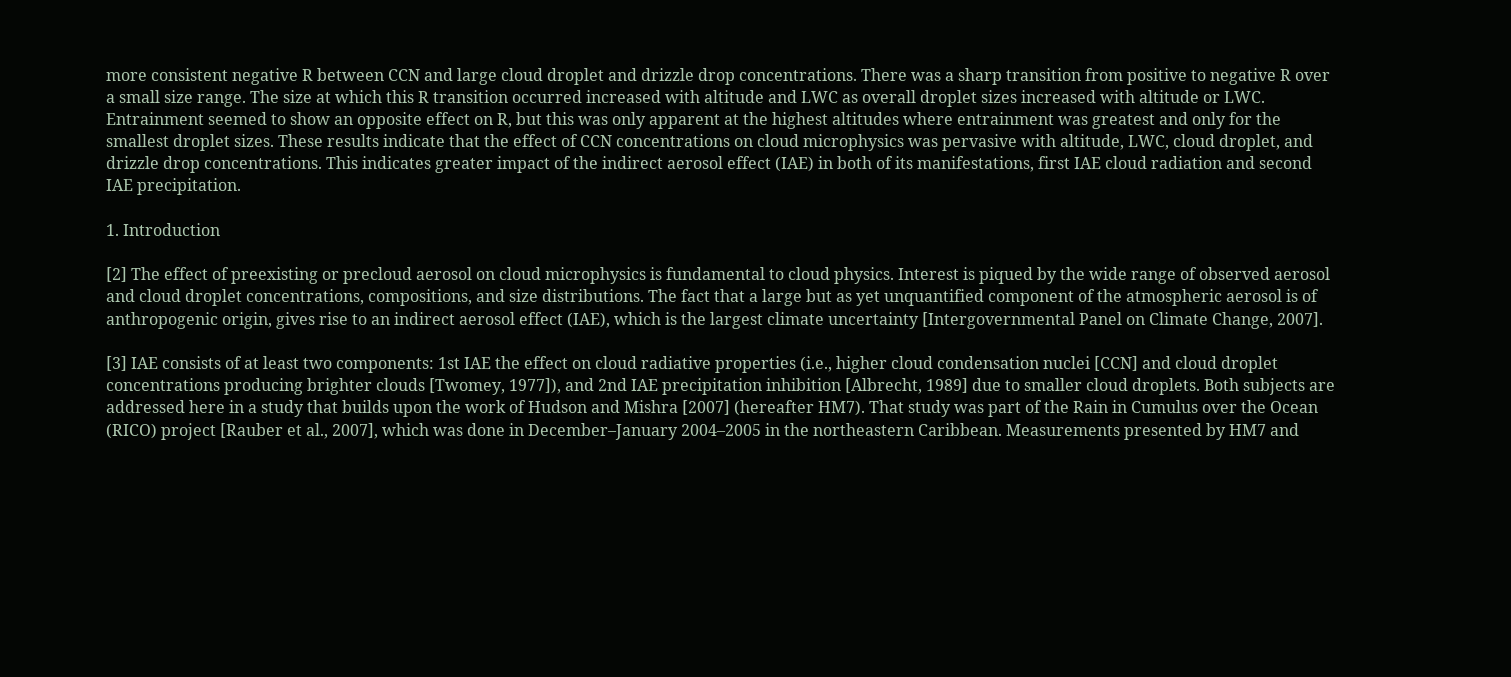more consistent negative R between CCN and large cloud droplet and drizzle drop concentrations. There was a sharp transition from positive to negative R over a small size range. The size at which this R transition occurred increased with altitude and LWC as overall droplet sizes increased with altitude or LWC. Entrainment seemed to show an opposite effect on R, but this was only apparent at the highest altitudes where entrainment was greatest and only for the smallest droplet sizes. These results indicate that the effect of CCN concentrations on cloud microphysics was pervasive with altitude, LWC, cloud droplet, and drizzle drop concentrations. This indicates greater impact of the indirect aerosol effect (IAE) in both of its manifestations, first IAE cloud radiation and second IAE precipitation.

1. Introduction

[2] The effect of preexisting or precloud aerosol on cloud microphysics is fundamental to cloud physics. Interest is piqued by the wide range of observed aerosol and cloud droplet concentrations, compositions, and size distributions. The fact that a large but as yet unquantified component of the atmospheric aerosol is of anthropogenic origin, gives rise to an indirect aerosol effect (IAE), which is the largest climate uncertainty [Intergovernmental Panel on Climate Change, 2007].

[3] IAE consists of at least two components: 1st IAE the effect on cloud radiative properties (i.e., higher cloud condensation nuclei [CCN] and cloud droplet concentrations producing brighter clouds [Twomey, 1977]), and 2nd IAE precipitation inhibition [Albrecht, 1989] due to smaller cloud droplets. Both subjects are addressed here in a study that builds upon the work of Hudson and Mishra [2007] (hereafter HM7). That study was part of the Rain in Cumulus over the Ocean (RICO) project [Rauber et al., 2007], which was done in December–January 2004–2005 in the northeastern Caribbean. Measurements presented by HM7 and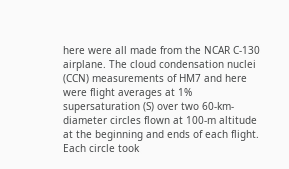here were all made from the NCAR C-130 airplane. The cloud condensation nuclei (CCN) measurements of HM7 and here were flight averages at 1% supersaturation (S) over two 60-km-diameter circles flown at 100-m altitude at the beginning and ends of each flight. Each circle took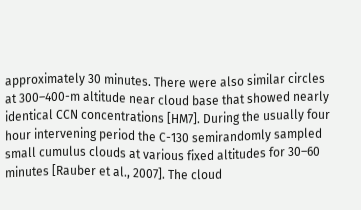approximately 30 minutes. There were also similar circles at 300–400-m altitude near cloud base that showed nearly identical CCN concentrations [HM7]. During the usually four hour intervening period the C-130 semirandomly sampled small cumulus clouds at various fixed altitudes for 30–60 minutes [Rauber et al., 2007]. The cloud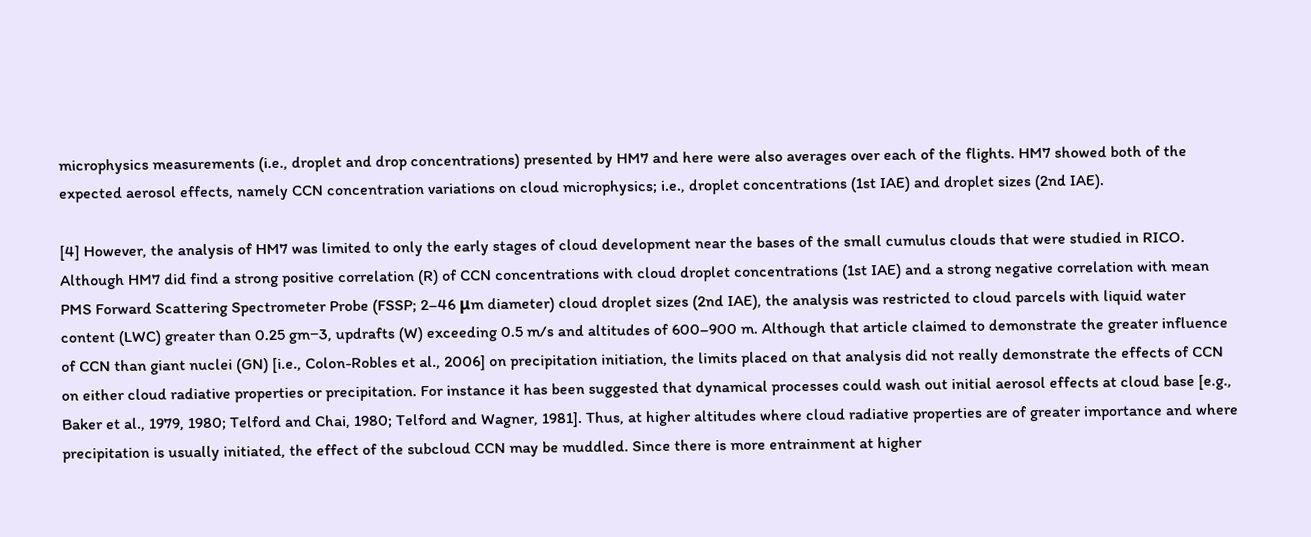microphysics measurements (i.e., droplet and drop concentrations) presented by HM7 and here were also averages over each of the flights. HM7 showed both of the expected aerosol effects, namely CCN concentration variations on cloud microphysics; i.e., droplet concentrations (1st IAE) and droplet sizes (2nd IAE).

[4] However, the analysis of HM7 was limited to only the early stages of cloud development near the bases of the small cumulus clouds that were studied in RICO. Although HM7 did find a strong positive correlation (R) of CCN concentrations with cloud droplet concentrations (1st IAE) and a strong negative correlation with mean PMS Forward Scattering Spectrometer Probe (FSSP; 2–46 μm diameter) cloud droplet sizes (2nd IAE), the analysis was restricted to cloud parcels with liquid water content (LWC) greater than 0.25 gm−3, updrafts (W) exceeding 0.5 m/s and altitudes of 600–900 m. Although that article claimed to demonstrate the greater influence of CCN than giant nuclei (GN) [i.e., Colon-Robles et al., 2006] on precipitation initiation, the limits placed on that analysis did not really demonstrate the effects of CCN on either cloud radiative properties or precipitation. For instance it has been suggested that dynamical processes could wash out initial aerosol effects at cloud base [e.g., Baker et al., 1979, 1980; Telford and Chai, 1980; Telford and Wagner, 1981]. Thus, at higher altitudes where cloud radiative properties are of greater importance and where precipitation is usually initiated, the effect of the subcloud CCN may be muddled. Since there is more entrainment at higher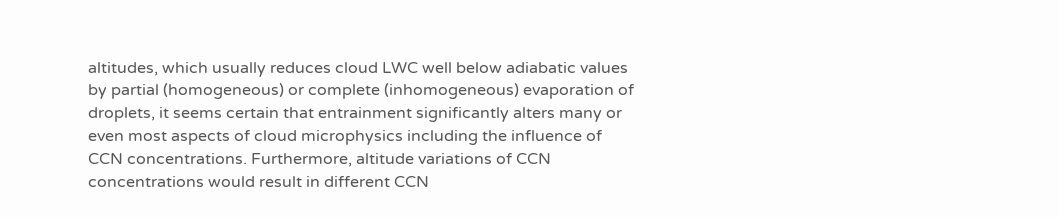altitudes, which usually reduces cloud LWC well below adiabatic values by partial (homogeneous) or complete (inhomogeneous) evaporation of droplets, it seems certain that entrainment significantly alters many or even most aspects of cloud microphysics including the influence of CCN concentrations. Furthermore, altitude variations of CCN concentrations would result in different CCN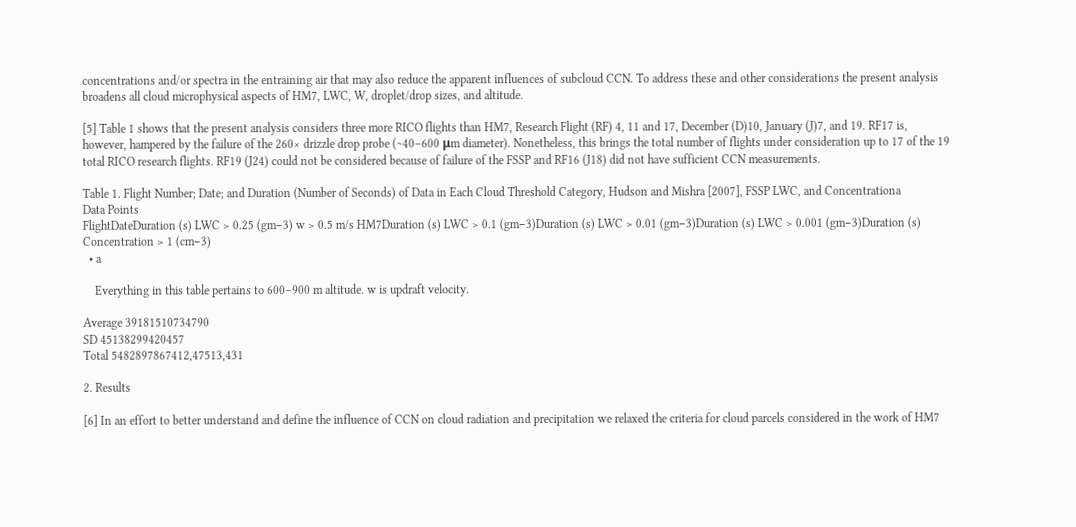concentrations and/or spectra in the entraining air that may also reduce the apparent influences of subcloud CCN. To address these and other considerations the present analysis broadens all cloud microphysical aspects of HM7, LWC, W, droplet/drop sizes, and altitude.

[5] Table 1 shows that the present analysis considers three more RICO flights than HM7, Research Flight (RF) 4, 11 and 17, December (D)10, January (J)7, and 19. RF17 is, however, hampered by the failure of the 260× drizzle drop probe (∼40–600 μm diameter). Nonetheless, this brings the total number of flights under consideration up to 17 of the 19 total RICO research flights. RF19 (J24) could not be considered because of failure of the FSSP and RF16 (J18) did not have sufficient CCN measurements.

Table 1. Flight Number; Date; and Duration (Number of Seconds) of Data in Each Cloud Threshold Category, Hudson and Mishra [2007], FSSP LWC, and Concentrationa
Data Points
FlightDateDuration (s) LWC > 0.25 (gm−3) w > 0.5 m/s HM7Duration (s) LWC > 0.1 (gm−3)Duration (s) LWC > 0.01 (gm−3)Duration (s) LWC > 0.001 (gm−3)Duration (s) Concentration > 1 (cm−3)
  • a

    Everything in this table pertains to 600–900 m altitude. w is updraft velocity.

Average 39181510734790
SD 45138299420457
Total 5482897867412,47513,431

2. Results

[6] In an effort to better understand and define the influence of CCN on cloud radiation and precipitation we relaxed the criteria for cloud parcels considered in the work of HM7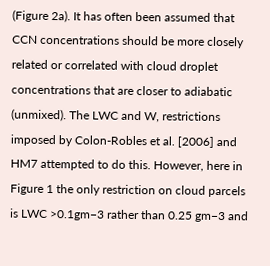(Figure 2a). It has often been assumed that CCN concentrations should be more closely related or correlated with cloud droplet concentrations that are closer to adiabatic (unmixed). The LWC and W, restrictions imposed by Colon-Robles et al. [2006] and HM7 attempted to do this. However, here in Figure 1 the only restriction on cloud parcels is LWC >0.1gm−3 rather than 0.25 gm−3 and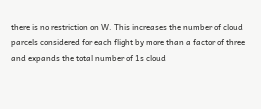there is no restriction on W. This increases the number of cloud parcels considered for each flight by more than a factor of three and expands the total number of 1s cloud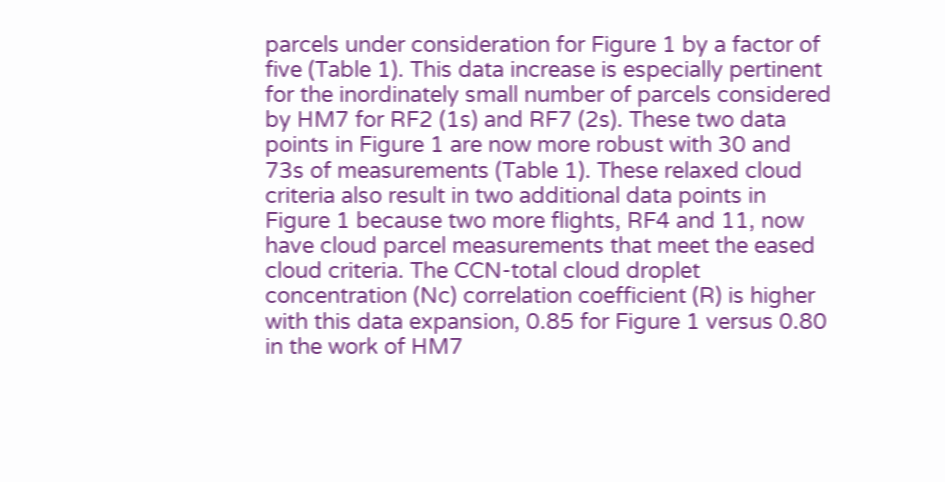parcels under consideration for Figure 1 by a factor of five (Table 1). This data increase is especially pertinent for the inordinately small number of parcels considered by HM7 for RF2 (1s) and RF7 (2s). These two data points in Figure 1 are now more robust with 30 and 73s of measurements (Table 1). These relaxed cloud criteria also result in two additional data points in Figure 1 because two more flights, RF4 and 11, now have cloud parcel measurements that meet the eased cloud criteria. The CCN-total cloud droplet concentration (Nc) correlation coefficient (R) is higher with this data expansion, 0.85 for Figure 1 versus 0.80 in the work of HM7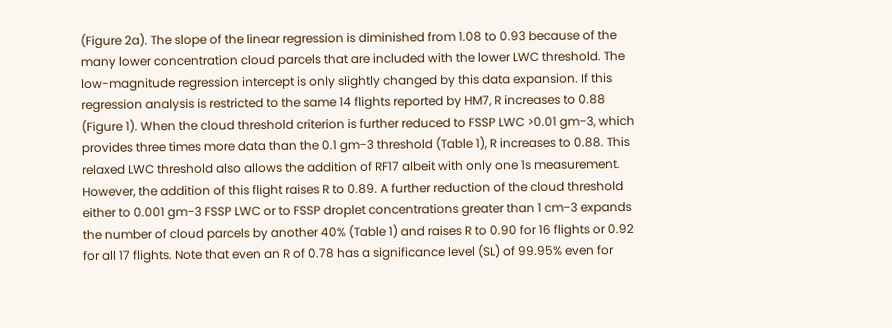(Figure 2a). The slope of the linear regression is diminished from 1.08 to 0.93 because of the many lower concentration cloud parcels that are included with the lower LWC threshold. The low-magnitude regression intercept is only slightly changed by this data expansion. If this regression analysis is restricted to the same 14 flights reported by HM7, R increases to 0.88 (Figure 1). When the cloud threshold criterion is further reduced to FSSP LWC >0.01 gm−3, which provides three times more data than the 0.1 gm−3 threshold (Table 1), R increases to 0.88. This relaxed LWC threshold also allows the addition of RF17 albeit with only one 1s measurement. However, the addition of this flight raises R to 0.89. A further reduction of the cloud threshold either to 0.001 gm−3 FSSP LWC or to FSSP droplet concentrations greater than 1 cm−3 expands the number of cloud parcels by another 40% (Table 1) and raises R to 0.90 for 16 flights or 0.92 for all 17 flights. Note that even an R of 0.78 has a significance level (SL) of 99.95% even for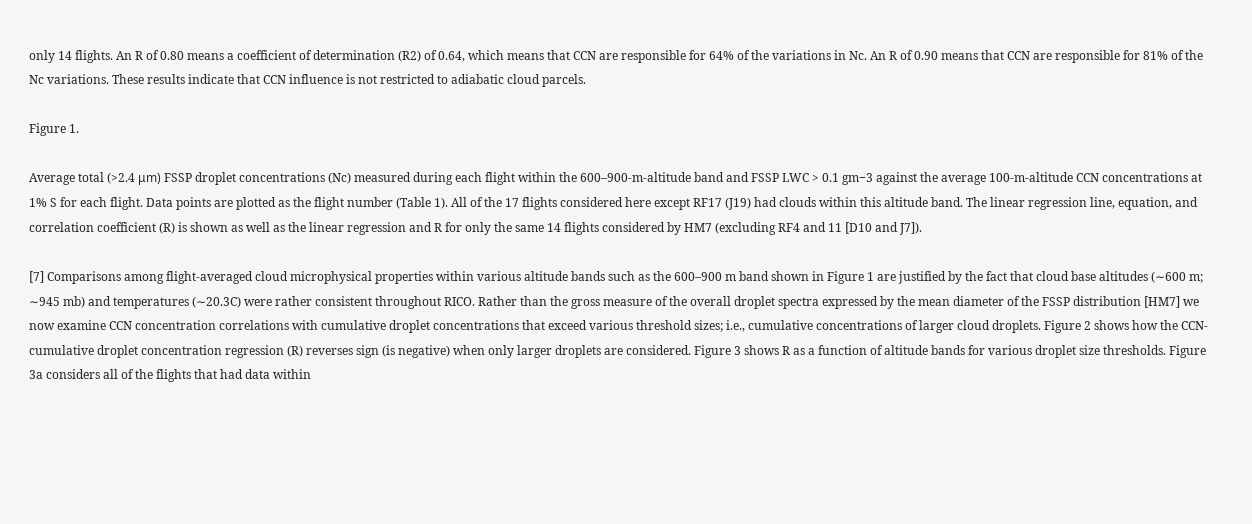only 14 flights. An R of 0.80 means a coefficient of determination (R2) of 0.64, which means that CCN are responsible for 64% of the variations in Nc. An R of 0.90 means that CCN are responsible for 81% of the Nc variations. These results indicate that CCN influence is not restricted to adiabatic cloud parcels.

Figure 1.

Average total (>2.4 μm) FSSP droplet concentrations (Nc) measured during each flight within the 600–900-m-altitude band and FSSP LWC > 0.1 gm−3 against the average 100-m-altitude CCN concentrations at 1% S for each flight. Data points are plotted as the flight number (Table 1). All of the 17 flights considered here except RF17 (J19) had clouds within this altitude band. The linear regression line, equation, and correlation coefficient (R) is shown as well as the linear regression and R for only the same 14 flights considered by HM7 (excluding RF4 and 11 [D10 and J7]).

[7] Comparisons among flight-averaged cloud microphysical properties within various altitude bands such as the 600–900 m band shown in Figure 1 are justified by the fact that cloud base altitudes (∼600 m; ∼945 mb) and temperatures (∼20.3C) were rather consistent throughout RICO. Rather than the gross measure of the overall droplet spectra expressed by the mean diameter of the FSSP distribution [HM7] we now examine CCN concentration correlations with cumulative droplet concentrations that exceed various threshold sizes; i.e., cumulative concentrations of larger cloud droplets. Figure 2 shows how the CCN-cumulative droplet concentration regression (R) reverses sign (is negative) when only larger droplets are considered. Figure 3 shows R as a function of altitude bands for various droplet size thresholds. Figure 3a considers all of the flights that had data within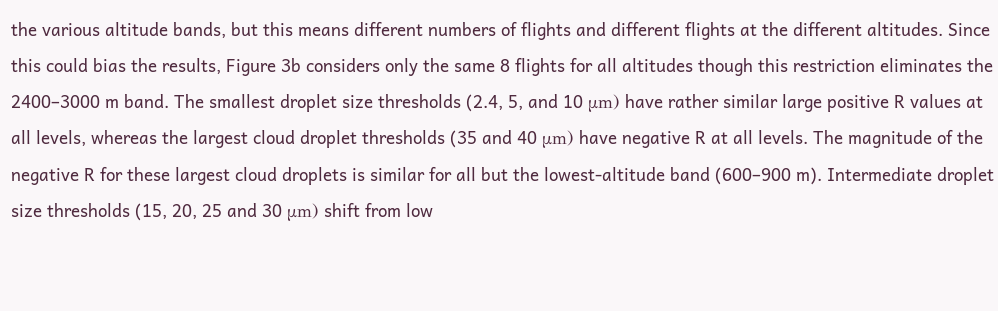the various altitude bands, but this means different numbers of flights and different flights at the different altitudes. Since this could bias the results, Figure 3b considers only the same 8 flights for all altitudes though this restriction eliminates the 2400–3000 m band. The smallest droplet size thresholds (2.4, 5, and 10 μm) have rather similar large positive R values at all levels, whereas the largest cloud droplet thresholds (35 and 40 μm) have negative R at all levels. The magnitude of the negative R for these largest cloud droplets is similar for all but the lowest-altitude band (600–900 m). Intermediate droplet size thresholds (15, 20, 25 and 30 μm) shift from low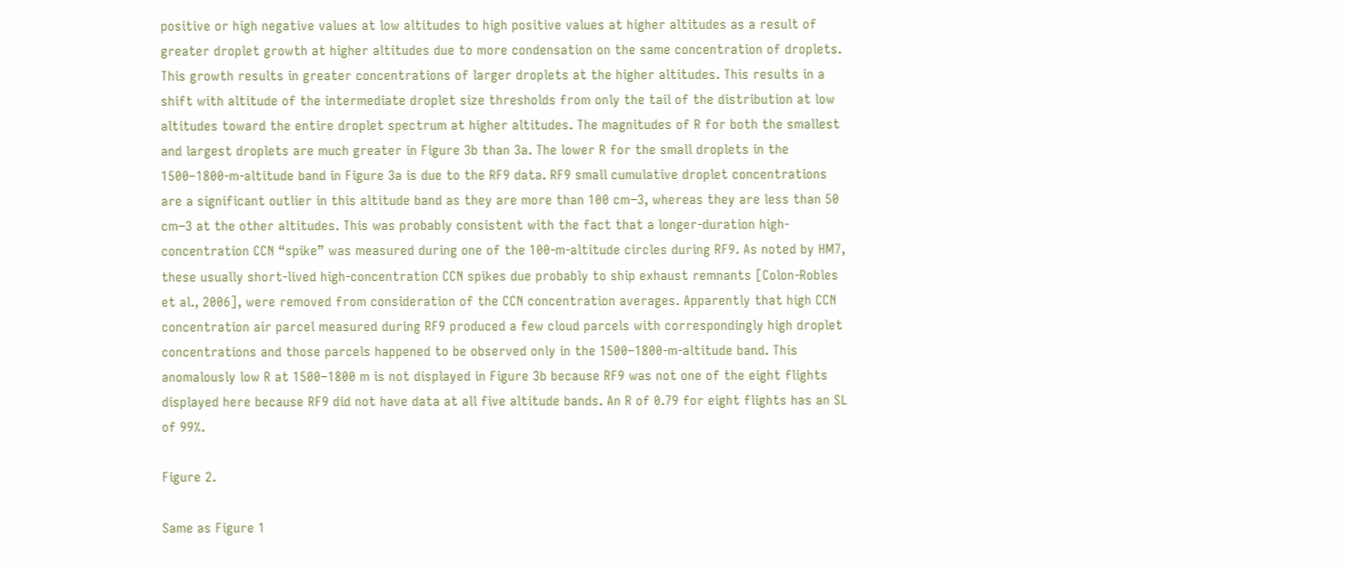positive or high negative values at low altitudes to high positive values at higher altitudes as a result of greater droplet growth at higher altitudes due to more condensation on the same concentration of droplets. This growth results in greater concentrations of larger droplets at the higher altitudes. This results in a shift with altitude of the intermediate droplet size thresholds from only the tail of the distribution at low altitudes toward the entire droplet spectrum at higher altitudes. The magnitudes of R for both the smallest and largest droplets are much greater in Figure 3b than 3a. The lower R for the small droplets in the 1500–1800-m-altitude band in Figure 3a is due to the RF9 data. RF9 small cumulative droplet concentrations are a significant outlier in this altitude band as they are more than 100 cm−3, whereas they are less than 50 cm−3 at the other altitudes. This was probably consistent with the fact that a longer-duration high-concentration CCN “spike” was measured during one of the 100-m-altitude circles during RF9. As noted by HM7, these usually short-lived high-concentration CCN spikes due probably to ship exhaust remnants [Colon-Robles et al., 2006], were removed from consideration of the CCN concentration averages. Apparently that high CCN concentration air parcel measured during RF9 produced a few cloud parcels with correspondingly high droplet concentrations and those parcels happened to be observed only in the 1500–1800-m-altitude band. This anomalously low R at 1500–1800 m is not displayed in Figure 3b because RF9 was not one of the eight flights displayed here because RF9 did not have data at all five altitude bands. An R of 0.79 for eight flights has an SL of 99%.

Figure 2.

Same as Figure 1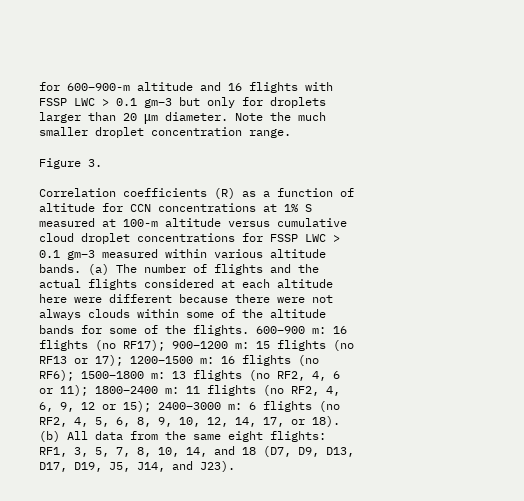for 600–900-m altitude and 16 flights with FSSP LWC > 0.1 gm−3 but only for droplets larger than 20 μm diameter. Note the much smaller droplet concentration range.

Figure 3.

Correlation coefficients (R) as a function of altitude for CCN concentrations at 1% S measured at 100-m altitude versus cumulative cloud droplet concentrations for FSSP LWC > 0.1 gm−3 measured within various altitude bands. (a) The number of flights and the actual flights considered at each altitude here were different because there were not always clouds within some of the altitude bands for some of the flights. 600–900 m: 16 flights (no RF17); 900–1200 m: 15 flights (no RF13 or 17); 1200–1500 m: 16 flights (no RF6); 1500–1800 m: 13 flights (no RF2, 4, 6 or 11); 1800–2400 m: 11 flights (no RF2, 4, 6, 9, 12 or 15); 2400–3000 m: 6 flights (no RF2, 4, 5, 6, 8, 9, 10, 12, 14, 17, or 18). (b) All data from the same eight flights: RF1, 3, 5, 7, 8, 10, 14, and 18 (D7, D9, D13, D17, D19, J5, J14, and J23).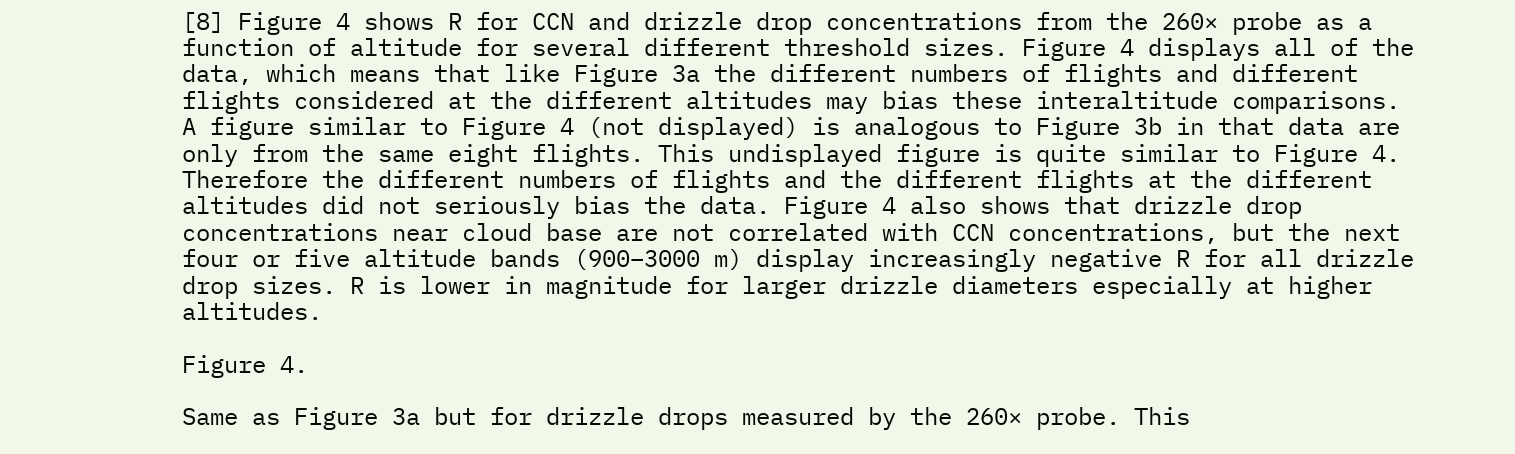[8] Figure 4 shows R for CCN and drizzle drop concentrations from the 260× probe as a function of altitude for several different threshold sizes. Figure 4 displays all of the data, which means that like Figure 3a the different numbers of flights and different flights considered at the different altitudes may bias these interaltitude comparisons. A figure similar to Figure 4 (not displayed) is analogous to Figure 3b in that data are only from the same eight flights. This undisplayed figure is quite similar to Figure 4. Therefore the different numbers of flights and the different flights at the different altitudes did not seriously bias the data. Figure 4 also shows that drizzle drop concentrations near cloud base are not correlated with CCN concentrations, but the next four or five altitude bands (900–3000 m) display increasingly negative R for all drizzle drop sizes. R is lower in magnitude for larger drizzle diameters especially at higher altitudes.

Figure 4.

Same as Figure 3a but for drizzle drops measured by the 260× probe. This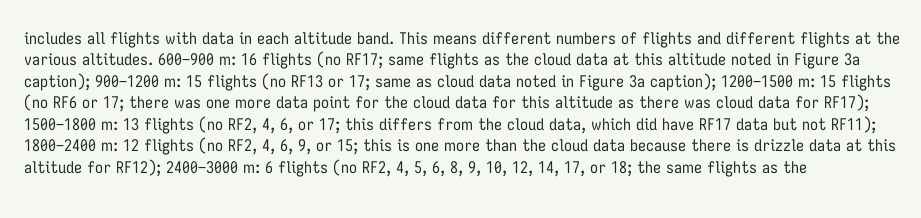includes all flights with data in each altitude band. This means different numbers of flights and different flights at the various altitudes. 600–900 m: 16 flights (no RF17; same flights as the cloud data at this altitude noted in Figure 3a caption); 900–1200 m: 15 flights (no RF13 or 17; same as cloud data noted in Figure 3a caption); 1200–1500 m: 15 flights (no RF6 or 17; there was one more data point for the cloud data for this altitude as there was cloud data for RF17); 1500–1800 m: 13 flights (no RF2, 4, 6, or 17; this differs from the cloud data, which did have RF17 data but not RF11); 1800–2400 m: 12 flights (no RF2, 4, 6, 9, or 15; this is one more than the cloud data because there is drizzle data at this altitude for RF12); 2400–3000 m: 6 flights (no RF2, 4, 5, 6, 8, 9, 10, 12, 14, 17, or 18; the same flights as the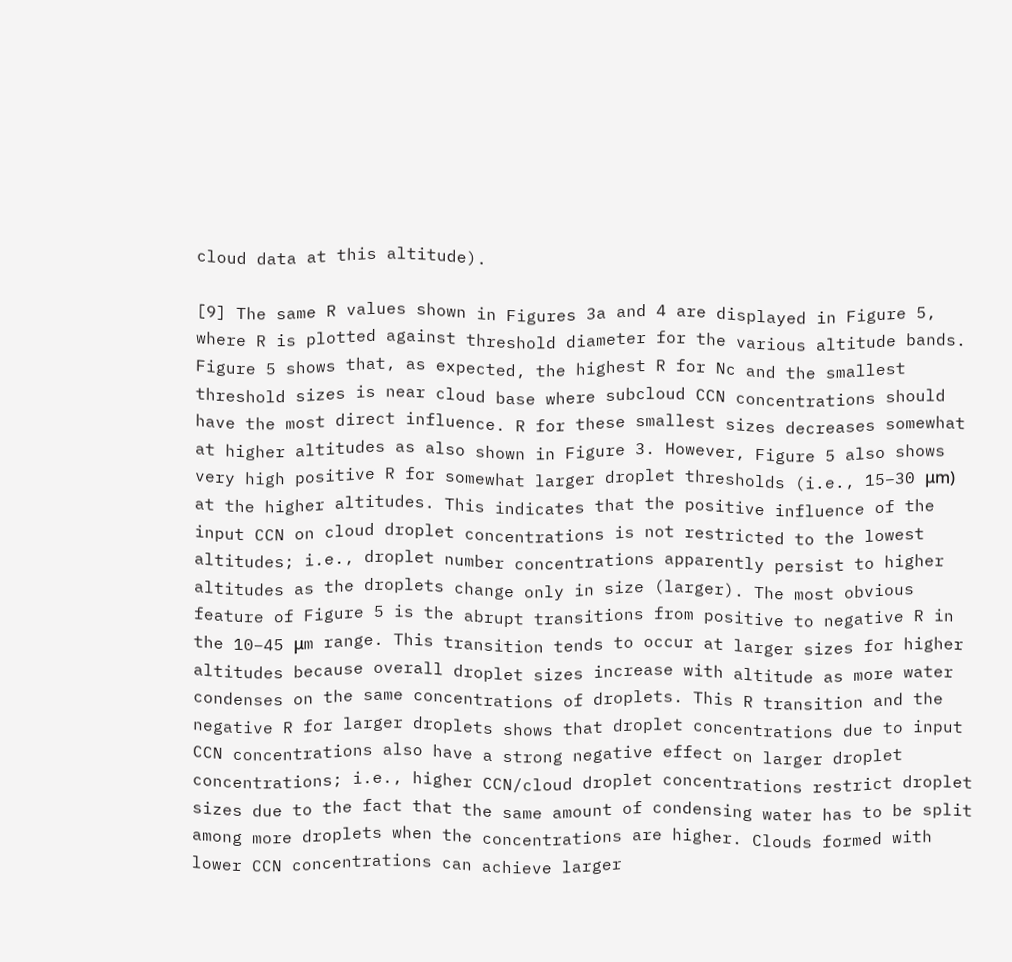cloud data at this altitude).

[9] The same R values shown in Figures 3a and 4 are displayed in Figure 5, where R is plotted against threshold diameter for the various altitude bands. Figure 5 shows that, as expected, the highest R for Nc and the smallest threshold sizes is near cloud base where subcloud CCN concentrations should have the most direct influence. R for these smallest sizes decreases somewhat at higher altitudes as also shown in Figure 3. However, Figure 5 also shows very high positive R for somewhat larger droplet thresholds (i.e., 15–30 μm) at the higher altitudes. This indicates that the positive influence of the input CCN on cloud droplet concentrations is not restricted to the lowest altitudes; i.e., droplet number concentrations apparently persist to higher altitudes as the droplets change only in size (larger). The most obvious feature of Figure 5 is the abrupt transitions from positive to negative R in the 10–45 μm range. This transition tends to occur at larger sizes for higher altitudes because overall droplet sizes increase with altitude as more water condenses on the same concentrations of droplets. This R transition and the negative R for larger droplets shows that droplet concentrations due to input CCN concentrations also have a strong negative effect on larger droplet concentrations; i.e., higher CCN/cloud droplet concentrations restrict droplet sizes due to the fact that the same amount of condensing water has to be split among more droplets when the concentrations are higher. Clouds formed with lower CCN concentrations can achieve larger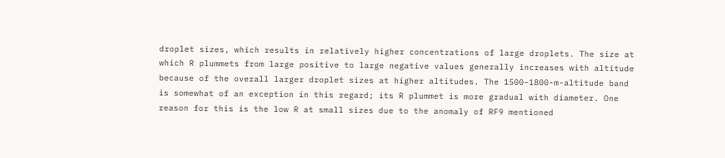droplet sizes, which results in relatively higher concentrations of large droplets. The size at which R plummets from large positive to large negative values generally increases with altitude because of the overall larger droplet sizes at higher altitudes. The 1500–1800-m-altitude band is somewhat of an exception in this regard; its R plummet is more gradual with diameter. One reason for this is the low R at small sizes due to the anomaly of RF9 mentioned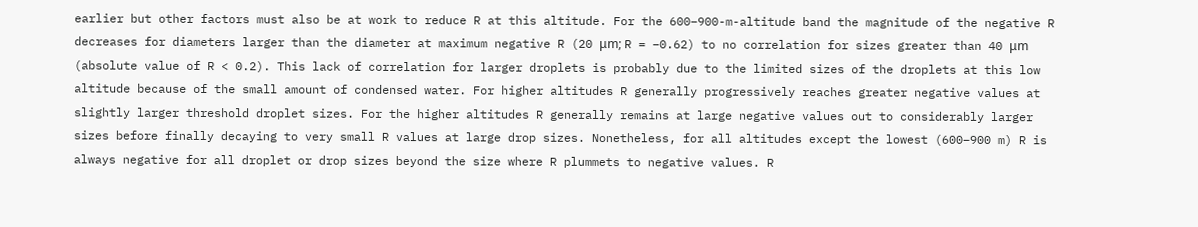earlier but other factors must also be at work to reduce R at this altitude. For the 600–900-m-altitude band the magnitude of the negative R decreases for diameters larger than the diameter at maximum negative R (20 μm; R = −0.62) to no correlation for sizes greater than 40 μm (absolute value of R < 0.2). This lack of correlation for larger droplets is probably due to the limited sizes of the droplets at this low altitude because of the small amount of condensed water. For higher altitudes R generally progressively reaches greater negative values at slightly larger threshold droplet sizes. For the higher altitudes R generally remains at large negative values out to considerably larger sizes before finally decaying to very small R values at large drop sizes. Nonetheless, for all altitudes except the lowest (600–900 m) R is always negative for all droplet or drop sizes beyond the size where R plummets to negative values. R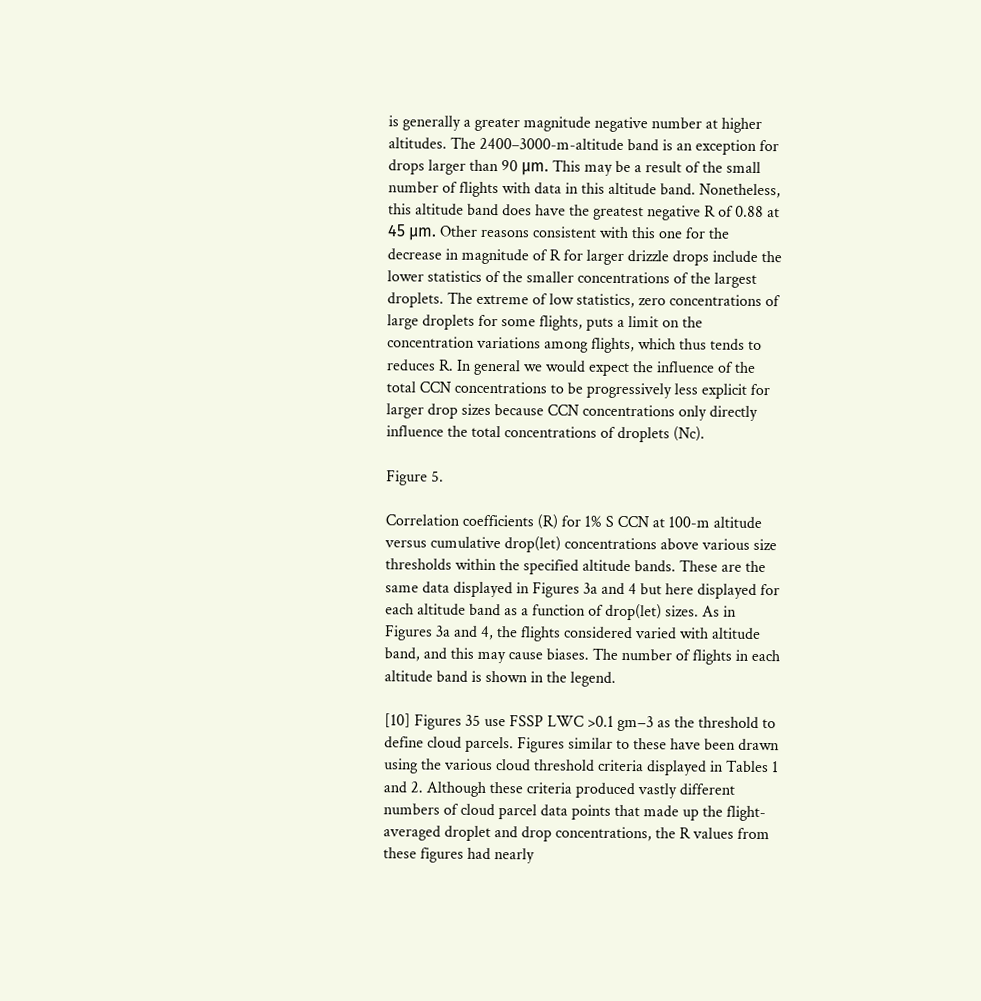is generally a greater magnitude negative number at higher altitudes. The 2400–3000-m-altitude band is an exception for drops larger than 90 μm. This may be a result of the small number of flights with data in this altitude band. Nonetheless, this altitude band does have the greatest negative R of 0.88 at 45 μm. Other reasons consistent with this one for the decrease in magnitude of R for larger drizzle drops include the lower statistics of the smaller concentrations of the largest droplets. The extreme of low statistics, zero concentrations of large droplets for some flights, puts a limit on the concentration variations among flights, which thus tends to reduces R. In general we would expect the influence of the total CCN concentrations to be progressively less explicit for larger drop sizes because CCN concentrations only directly influence the total concentrations of droplets (Nc).

Figure 5.

Correlation coefficients (R) for 1% S CCN at 100-m altitude versus cumulative drop(let) concentrations above various size thresholds within the specified altitude bands. These are the same data displayed in Figures 3a and 4 but here displayed for each altitude band as a function of drop(let) sizes. As in Figures 3a and 4, the flights considered varied with altitude band, and this may cause biases. The number of flights in each altitude band is shown in the legend.

[10] Figures 35 use FSSP LWC >0.1 gm−3 as the threshold to define cloud parcels. Figures similar to these have been drawn using the various cloud threshold criteria displayed in Tables 1 and 2. Although these criteria produced vastly different numbers of cloud parcel data points that made up the flight-averaged droplet and drop concentrations, the R values from these figures had nearly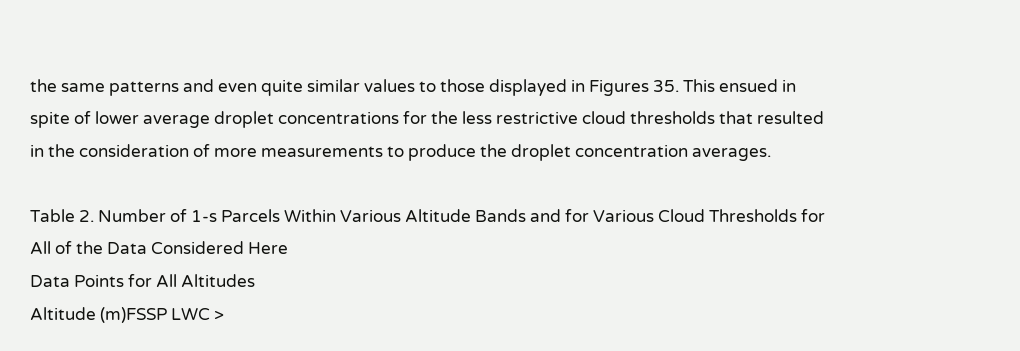the same patterns and even quite similar values to those displayed in Figures 35. This ensued in spite of lower average droplet concentrations for the less restrictive cloud thresholds that resulted in the consideration of more measurements to produce the droplet concentration averages.

Table 2. Number of 1-s Parcels Within Various Altitude Bands and for Various Cloud Thresholds for All of the Data Considered Here
Data Points for All Altitudes
Altitude (m)FSSP LWC >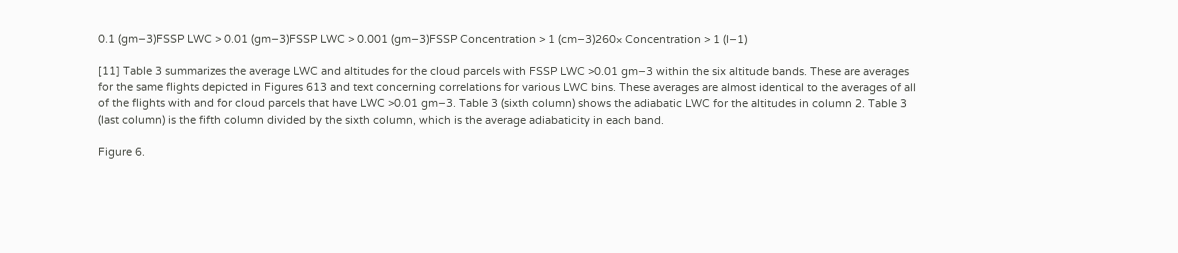0.1 (gm−3)FSSP LWC > 0.01 (gm−3)FSSP LWC > 0.001 (gm−3)FSSP Concentration > 1 (cm−3)260× Concentration > 1 (l−1)

[11] Table 3 summarizes the average LWC and altitudes for the cloud parcels with FSSP LWC >0.01 gm−3 within the six altitude bands. These are averages for the same flights depicted in Figures 613 and text concerning correlations for various LWC bins. These averages are almost identical to the averages of all of the flights with and for cloud parcels that have LWC >0.01 gm−3. Table 3 (sixth column) shows the adiabatic LWC for the altitudes in column 2. Table 3 (last column) is the fifth column divided by the sixth column, which is the average adiabaticity in each band.

Figure 6.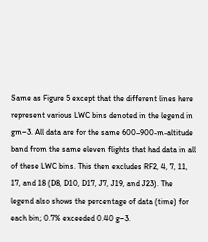Same as Figure 5 except that the different lines here represent various LWC bins denoted in the legend in gm−3. All data are for the same 600–900-m-altitude band from the same eleven flights that had data in all of these LWC bins. This then excludes RF2, 4, 7, 11, 17, and 18 (D8, D10, D17, J7, J19, and J23). The legend also shows the percentage of data (time) for each bin; 0.7% exceeded 0.40 g−3.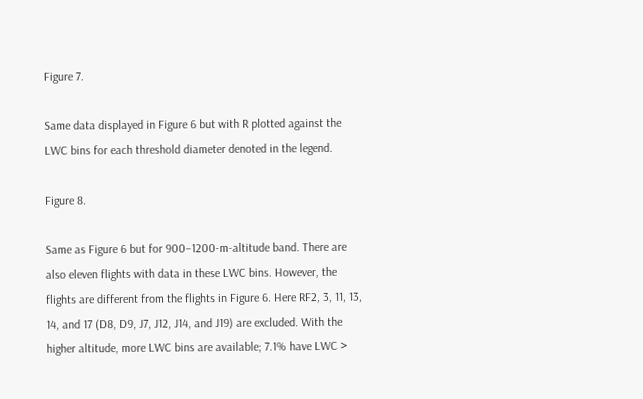Figure 7.

Same data displayed in Figure 6 but with R plotted against the LWC bins for each threshold diameter denoted in the legend.

Figure 8.

Same as Figure 6 but for 900–1200-m-altitude band. There are also eleven flights with data in these LWC bins. However, the flights are different from the flights in Figure 6. Here RF2, 3, 11, 13, 14, and 17 (D8, D9, J7, J12, J14, and J19) are excluded. With the higher altitude, more LWC bins are available; 7.1% have LWC >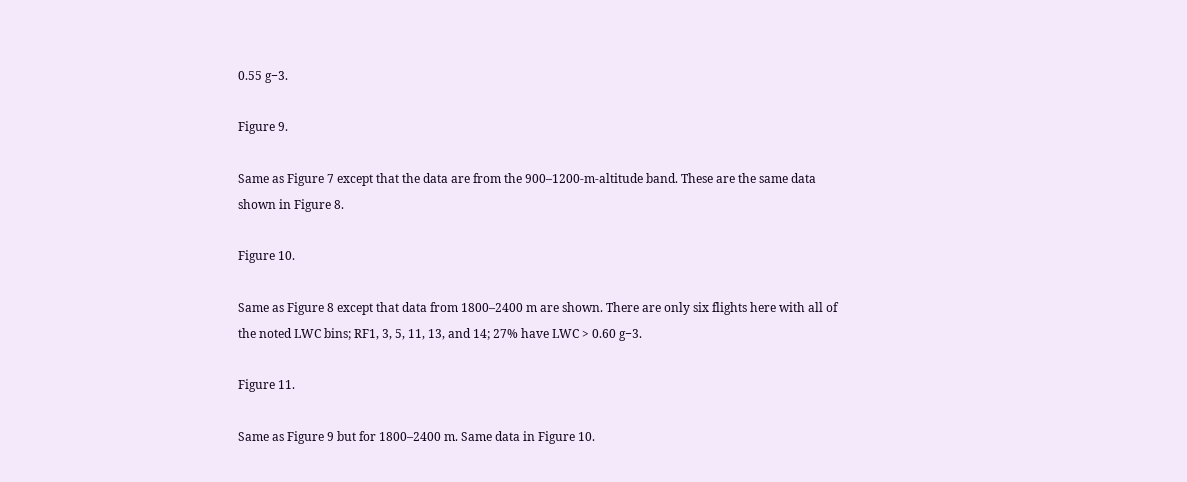0.55 g−3.

Figure 9.

Same as Figure 7 except that the data are from the 900–1200-m-altitude band. These are the same data shown in Figure 8.

Figure 10.

Same as Figure 8 except that data from 1800–2400 m are shown. There are only six flights here with all of the noted LWC bins; RF1, 3, 5, 11, 13, and 14; 27% have LWC > 0.60 g−3.

Figure 11.

Same as Figure 9 but for 1800–2400 m. Same data in Figure 10.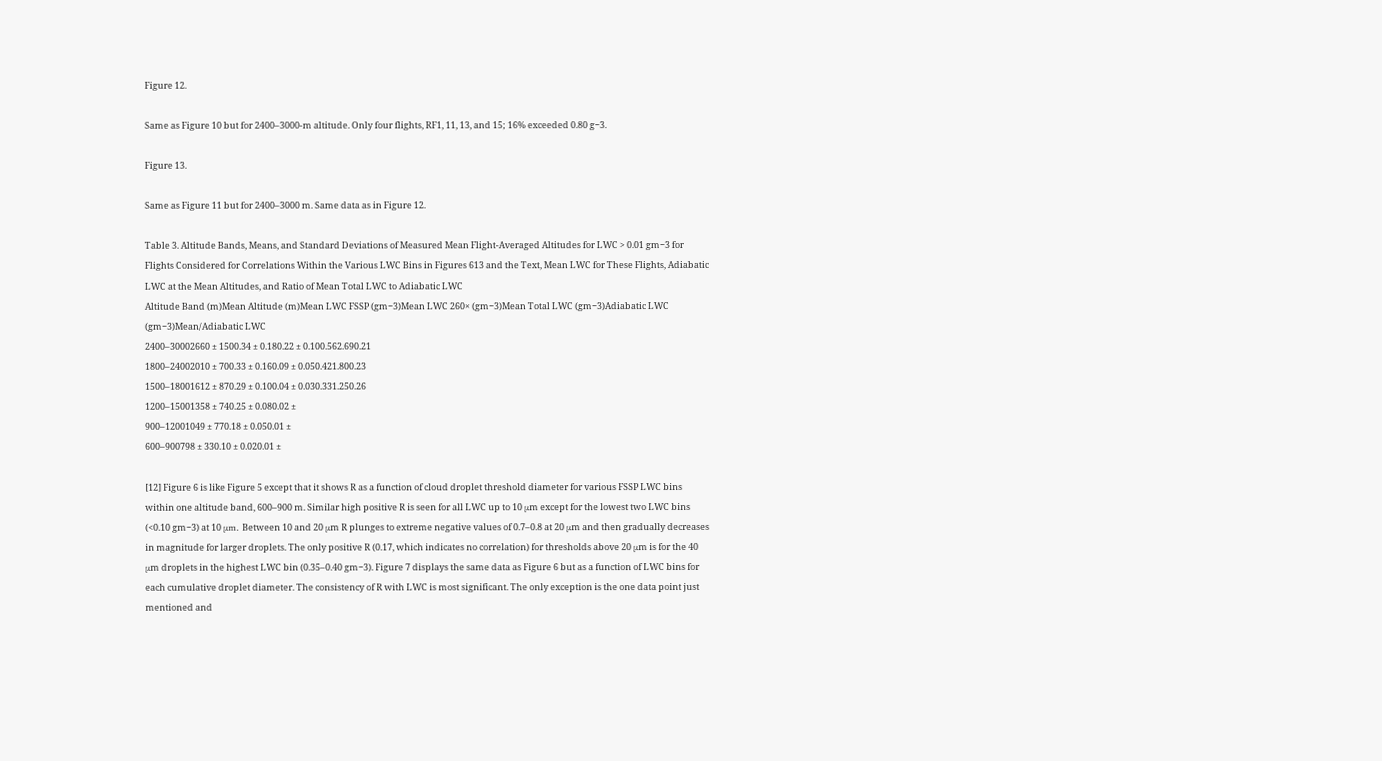Figure 12.

Same as Figure 10 but for 2400–3000-m altitude. Only four flights, RF1, 11, 13, and 15; 16% exceeded 0.80 g−3.

Figure 13.

Same as Figure 11 but for 2400–3000 m. Same data as in Figure 12.

Table 3. Altitude Bands, Means, and Standard Deviations of Measured Mean Flight-Averaged Altitudes for LWC > 0.01 gm−3 for Flights Considered for Correlations Within the Various LWC Bins in Figures 613 and the Text, Mean LWC for These Flights, Adiabatic LWC at the Mean Altitudes, and Ratio of Mean Total LWC to Adiabatic LWC
Altitude Band (m)Mean Altitude (m)Mean LWC FSSP (gm−3)Mean LWC 260× (gm−3)Mean Total LWC (gm−3)Adiabatic LWC (gm−3)Mean/Adiabatic LWC
2400–30002660 ± 1500.34 ± 0.180.22 ± 0.100.562.690.21
1800–24002010 ± 700.33 ± 0.160.09 ± 0.050.421.800.23
1500–18001612 ± 870.29 ± 0.100.04 ± 0.030.331.250.26
1200–15001358 ± 740.25 ± 0.080.02 ±
900–12001049 ± 770.18 ± 0.050.01 ±
600–900798 ± 330.10 ± 0.020.01 ±

[12] Figure 6 is like Figure 5 except that it shows R as a function of cloud droplet threshold diameter for various FSSP LWC bins within one altitude band, 600–900 m. Similar high positive R is seen for all LWC up to 10 μm except for the lowest two LWC bins (<0.10 gm−3) at 10 μm. Between 10 and 20 μm R plunges to extreme negative values of 0.7–0.8 at 20 μm and then gradually decreases in magnitude for larger droplets. The only positive R (0.17, which indicates no correlation) for thresholds above 20 μm is for the 40 μm droplets in the highest LWC bin (0.35–0.40 gm−3). Figure 7 displays the same data as Figure 6 but as a function of LWC bins for each cumulative droplet diameter. The consistency of R with LWC is most significant. The only exception is the one data point just mentioned and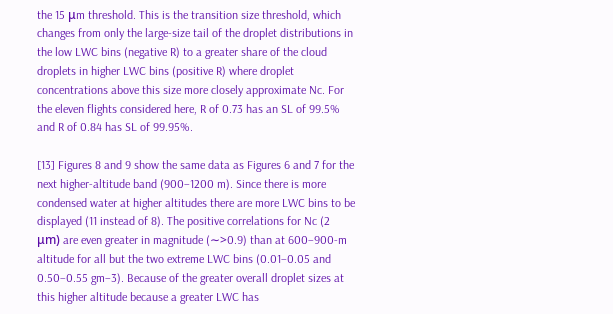the 15 μm threshold. This is the transition size threshold, which changes from only the large-size tail of the droplet distributions in the low LWC bins (negative R) to a greater share of the cloud droplets in higher LWC bins (positive R) where droplet concentrations above this size more closely approximate Nc. For the eleven flights considered here, R of 0.73 has an SL of 99.5% and R of 0.84 has SL of 99.95%.

[13] Figures 8 and 9 show the same data as Figures 6 and 7 for the next higher-altitude band (900–1200 m). Since there is more condensed water at higher altitudes there are more LWC bins to be displayed (11 instead of 8). The positive correlations for Nc (2 μm) are even greater in magnitude (∼>0.9) than at 600–900-m altitude for all but the two extreme LWC bins (0.01–0.05 and 0.50–0.55 gm−3). Because of the greater overall droplet sizes at this higher altitude because a greater LWC has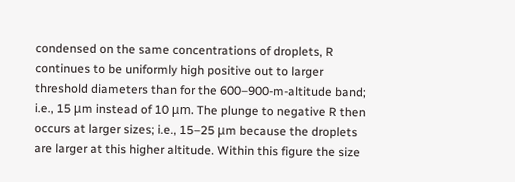condensed on the same concentrations of droplets, R continues to be uniformly high positive out to larger threshold diameters than for the 600–900-m-altitude band; i.e., 15 μm instead of 10 μm. The plunge to negative R then occurs at larger sizes; i.e., 15–25 μm because the droplets are larger at this higher altitude. Within this figure the size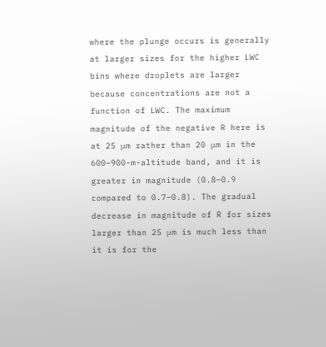where the plunge occurs is generally at larger sizes for the higher LWC bins where droplets are larger because concentrations are not a function of LWC. The maximum magnitude of the negative R here is at 25 μm rather than 20 μm in the 600–900-m-altitude band, and it is greater in magnitude (0.8–0.9 compared to 0.7–0.8). The gradual decrease in magnitude of R for sizes larger than 25 μm is much less than it is for the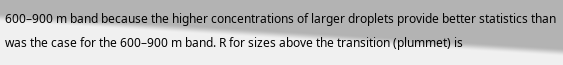600–900 m band because the higher concentrations of larger droplets provide better statistics than was the case for the 600–900 m band. R for sizes above the transition (plummet) is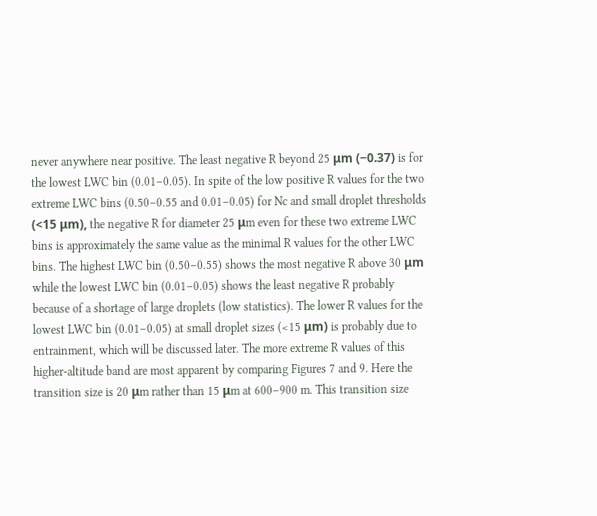never anywhere near positive. The least negative R beyond 25 μm (−0.37) is for the lowest LWC bin (0.01–0.05). In spite of the low positive R values for the two extreme LWC bins (0.50–0.55 and 0.01–0.05) for Nc and small droplet thresholds (<15 μm), the negative R for diameter 25 μm even for these two extreme LWC bins is approximately the same value as the minimal R values for the other LWC bins. The highest LWC bin (0.50–0.55) shows the most negative R above 30 μm while the lowest LWC bin (0.01–0.05) shows the least negative R probably because of a shortage of large droplets (low statistics). The lower R values for the lowest LWC bin (0.01–0.05) at small droplet sizes (<15 μm) is probably due to entrainment, which will be discussed later. The more extreme R values of this higher-altitude band are most apparent by comparing Figures 7 and 9. Here the transition size is 20 μm rather than 15 μm at 600–900 m. This transition size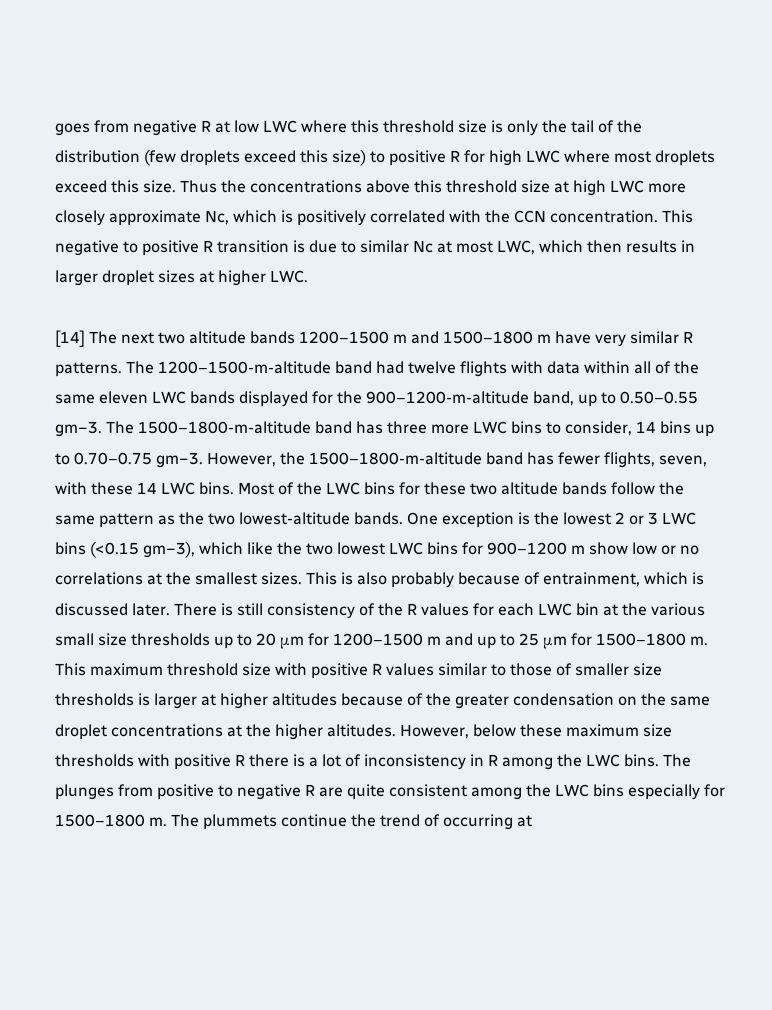goes from negative R at low LWC where this threshold size is only the tail of the distribution (few droplets exceed this size) to positive R for high LWC where most droplets exceed this size. Thus the concentrations above this threshold size at high LWC more closely approximate Nc, which is positively correlated with the CCN concentration. This negative to positive R transition is due to similar Nc at most LWC, which then results in larger droplet sizes at higher LWC.

[14] The next two altitude bands 1200–1500 m and 1500–1800 m have very similar R patterns. The 1200–1500-m-altitude band had twelve flights with data within all of the same eleven LWC bands displayed for the 900–1200-m-altitude band, up to 0.50–0.55 gm−3. The 1500–1800-m-altitude band has three more LWC bins to consider, 14 bins up to 0.70–0.75 gm−3. However, the 1500–1800-m-altitude band has fewer flights, seven, with these 14 LWC bins. Most of the LWC bins for these two altitude bands follow the same pattern as the two lowest-altitude bands. One exception is the lowest 2 or 3 LWC bins (<0.15 gm−3), which like the two lowest LWC bins for 900–1200 m show low or no correlations at the smallest sizes. This is also probably because of entrainment, which is discussed later. There is still consistency of the R values for each LWC bin at the various small size thresholds up to 20 μm for 1200–1500 m and up to 25 μm for 1500–1800 m. This maximum threshold size with positive R values similar to those of smaller size thresholds is larger at higher altitudes because of the greater condensation on the same droplet concentrations at the higher altitudes. However, below these maximum size thresholds with positive R there is a lot of inconsistency in R among the LWC bins. The plunges from positive to negative R are quite consistent among the LWC bins especially for 1500–1800 m. The plummets continue the trend of occurring at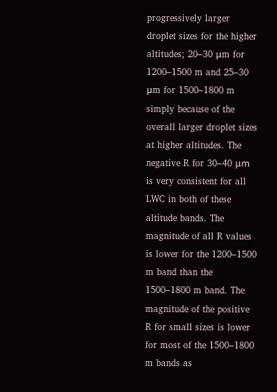progressively larger droplet sizes for the higher altitudes; 20–30 μm for 1200–1500 m and 25–30 μm for 1500–1800 m simply because of the overall larger droplet sizes at higher altitudes. The negative R for 30–40 μm is very consistent for all LWC in both of these altitude bands. The magnitude of all R values is lower for the 1200–1500 m band than the 1500–1800 m band. The magnitude of the positive R for small sizes is lower for most of the 1500–1800 m bands as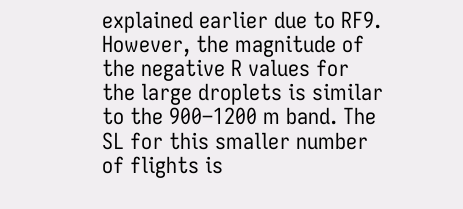explained earlier due to RF9. However, the magnitude of the negative R values for the large droplets is similar to the 900–1200 m band. The SL for this smaller number of flights is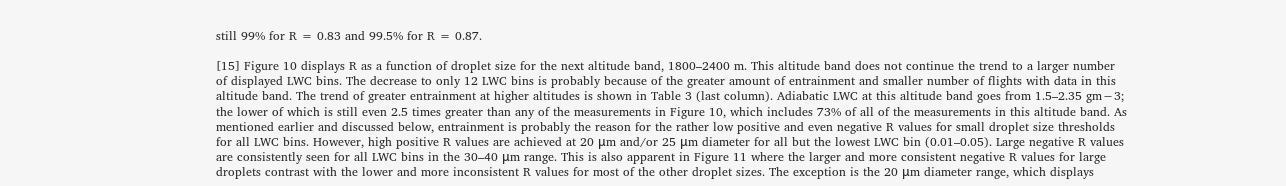still 99% for R = 0.83 and 99.5% for R = 0.87.

[15] Figure 10 displays R as a function of droplet size for the next altitude band, 1800–2400 m. This altitude band does not continue the trend to a larger number of displayed LWC bins. The decrease to only 12 LWC bins is probably because of the greater amount of entrainment and smaller number of flights with data in this altitude band. The trend of greater entrainment at higher altitudes is shown in Table 3 (last column). Adiabatic LWC at this altitude band goes from 1.5–2.35 gm−3; the lower of which is still even 2.5 times greater than any of the measurements in Figure 10, which includes 73% of all of the measurements in this altitude band. As mentioned earlier and discussed below, entrainment is probably the reason for the rather low positive and even negative R values for small droplet size thresholds for all LWC bins. However, high positive R values are achieved at 20 μm and/or 25 μm diameter for all but the lowest LWC bin (0.01–0.05). Large negative R values are consistently seen for all LWC bins in the 30–40 μm range. This is also apparent in Figure 11 where the larger and more consistent negative R values for large droplets contrast with the lower and more inconsistent R values for most of the other droplet sizes. The exception is the 20 μm diameter range, which displays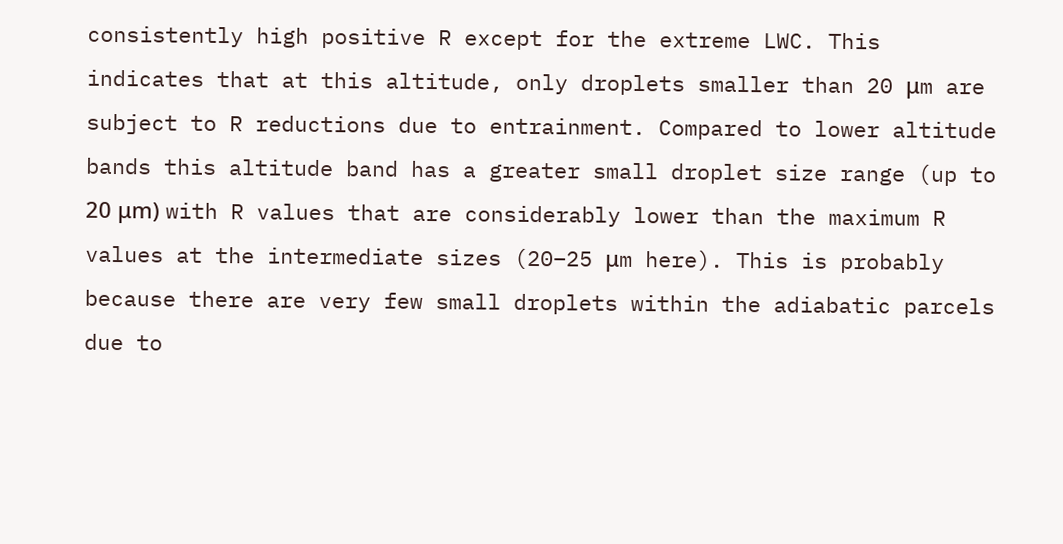consistently high positive R except for the extreme LWC. This indicates that at this altitude, only droplets smaller than 20 μm are subject to R reductions due to entrainment. Compared to lower altitude bands this altitude band has a greater small droplet size range (up to 20 μm) with R values that are considerably lower than the maximum R values at the intermediate sizes (20–25 μm here). This is probably because there are very few small droplets within the adiabatic parcels due to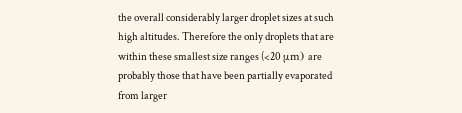the overall considerably larger droplet sizes at such high altitudes. Therefore the only droplets that are within these smallest size ranges (<20 μm) are probably those that have been partially evaporated from larger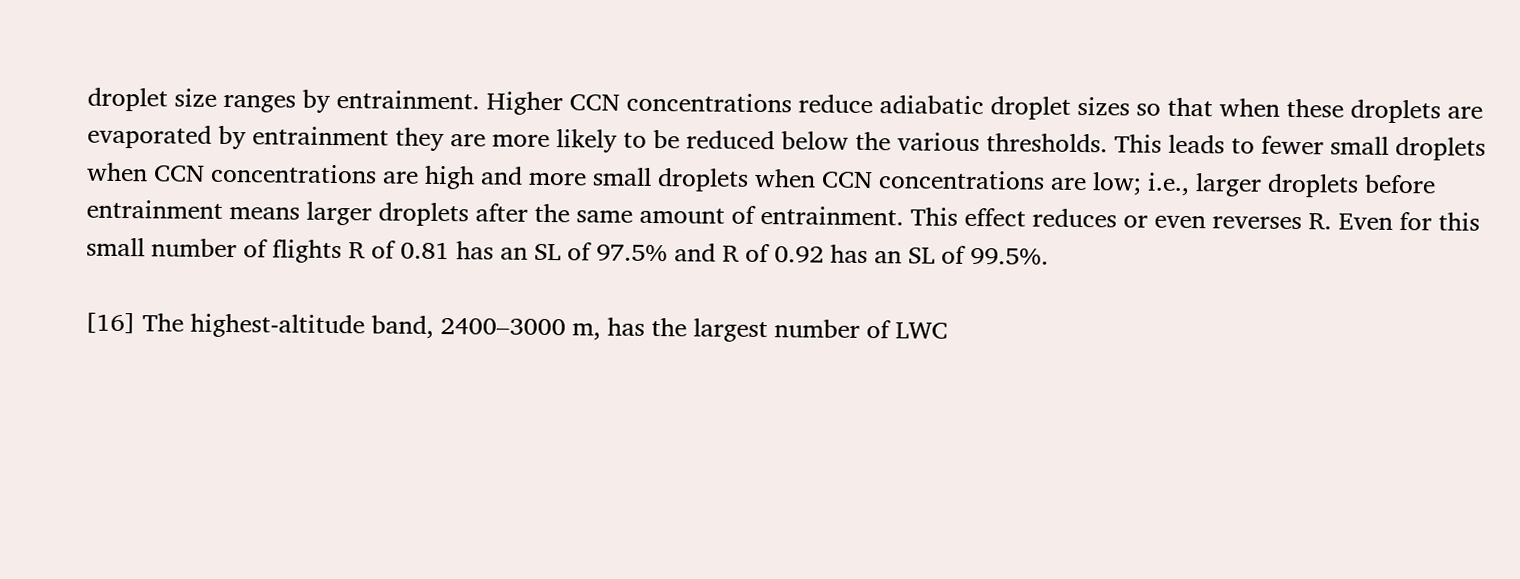droplet size ranges by entrainment. Higher CCN concentrations reduce adiabatic droplet sizes so that when these droplets are evaporated by entrainment they are more likely to be reduced below the various thresholds. This leads to fewer small droplets when CCN concentrations are high and more small droplets when CCN concentrations are low; i.e., larger droplets before entrainment means larger droplets after the same amount of entrainment. This effect reduces or even reverses R. Even for this small number of flights R of 0.81 has an SL of 97.5% and R of 0.92 has an SL of 99.5%.

[16] The highest-altitude band, 2400–3000 m, has the largest number of LWC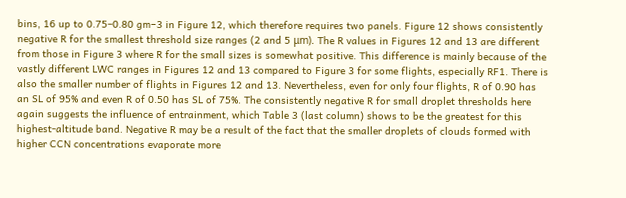bins, 16 up to 0.75–0.80 gm−3 in Figure 12, which therefore requires two panels. Figure 12 shows consistently negative R for the smallest threshold size ranges (2 and 5 μm). The R values in Figures 12 and 13 are different from those in Figure 3 where R for the small sizes is somewhat positive. This difference is mainly because of the vastly different LWC ranges in Figures 12 and 13 compared to Figure 3 for some flights, especially RF1. There is also the smaller number of flights in Figures 12 and 13. Nevertheless, even for only four flights, R of 0.90 has an SL of 95% and even R of 0.50 has SL of 75%. The consistently negative R for small droplet thresholds here again suggests the influence of entrainment, which Table 3 (last column) shows to be the greatest for this highest-altitude band. Negative R may be a result of the fact that the smaller droplets of clouds formed with higher CCN concentrations evaporate more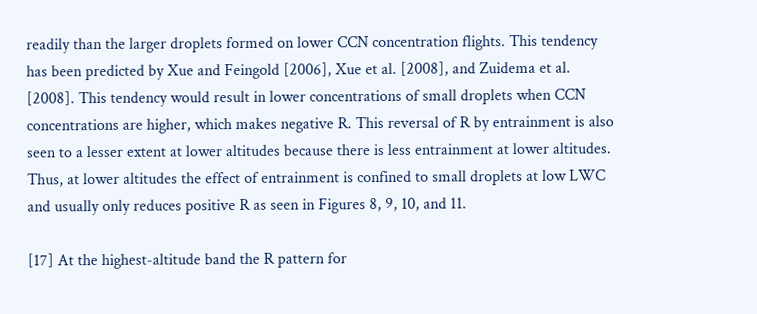readily than the larger droplets formed on lower CCN concentration flights. This tendency has been predicted by Xue and Feingold [2006], Xue et al. [2008], and Zuidema et al. [2008]. This tendency would result in lower concentrations of small droplets when CCN concentrations are higher, which makes negative R. This reversal of R by entrainment is also seen to a lesser extent at lower altitudes because there is less entrainment at lower altitudes. Thus, at lower altitudes the effect of entrainment is confined to small droplets at low LWC and usually only reduces positive R as seen in Figures 8, 9, 10, and 11.

[17] At the highest-altitude band the R pattern for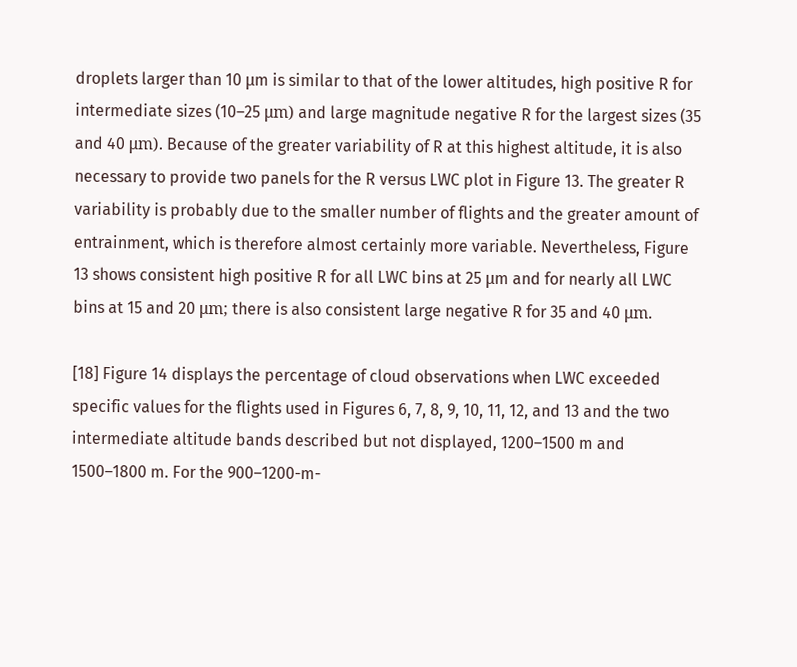droplets larger than 10 μm is similar to that of the lower altitudes, high positive R for intermediate sizes (10–25 μm) and large magnitude negative R for the largest sizes (35 and 40 μm). Because of the greater variability of R at this highest altitude, it is also necessary to provide two panels for the R versus LWC plot in Figure 13. The greater R variability is probably due to the smaller number of flights and the greater amount of entrainment, which is therefore almost certainly more variable. Nevertheless, Figure 13 shows consistent high positive R for all LWC bins at 25 μm and for nearly all LWC bins at 15 and 20 μm; there is also consistent large negative R for 35 and 40 μm.

[18] Figure 14 displays the percentage of cloud observations when LWC exceeded specific values for the flights used in Figures 6, 7, 8, 9, 10, 11, 12, and 13 and the two intermediate altitude bands described but not displayed, 1200–1500 m and 1500–1800 m. For the 900–1200-m-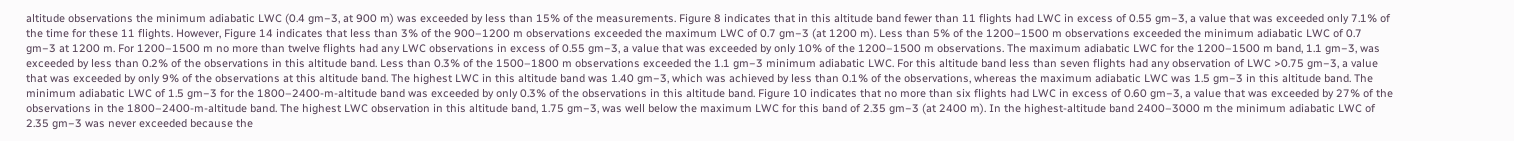altitude observations the minimum adiabatic LWC (0.4 gm−3, at 900 m) was exceeded by less than 15% of the measurements. Figure 8 indicates that in this altitude band fewer than 11 flights had LWC in excess of 0.55 gm−3, a value that was exceeded only 7.1% of the time for these 11 flights. However, Figure 14 indicates that less than 3% of the 900–1200 m observations exceeded the maximum LWC of 0.7 gm−3 (at 1200 m). Less than 5% of the 1200–1500 m observations exceeded the minimum adiabatic LWC of 0.7 gm−3 at 1200 m. For 1200–1500 m no more than twelve flights had any LWC observations in excess of 0.55 gm−3, a value that was exceeded by only 10% of the 1200–1500 m observations. The maximum adiabatic LWC for the 1200–1500 m band, 1.1 gm−3, was exceeded by less than 0.2% of the observations in this altitude band. Less than 0.3% of the 1500–1800 m observations exceeded the 1.1 gm−3 minimum adiabatic LWC. For this altitude band less than seven flights had any observation of LWC >0.75 gm−3, a value that was exceeded by only 9% of the observations at this altitude band. The highest LWC in this altitude band was 1.40 gm−3, which was achieved by less than 0.1% of the observations, whereas the maximum adiabatic LWC was 1.5 gm−3 in this altitude band. The minimum adiabatic LWC of 1.5 gm−3 for the 1800–2400-m-altitude band was exceeded by only 0.3% of the observations in this altitude band. Figure 10 indicates that no more than six flights had LWC in excess of 0.60 gm−3, a value that was exceeded by 27% of the observations in the 1800–2400-m-altitude band. The highest LWC observation in this altitude band, 1.75 gm−3, was well below the maximum LWC for this band of 2.35 gm−3 (at 2400 m). In the highest-altitude band 2400–3000 m the minimum adiabatic LWC of 2.35 gm−3 was never exceeded because the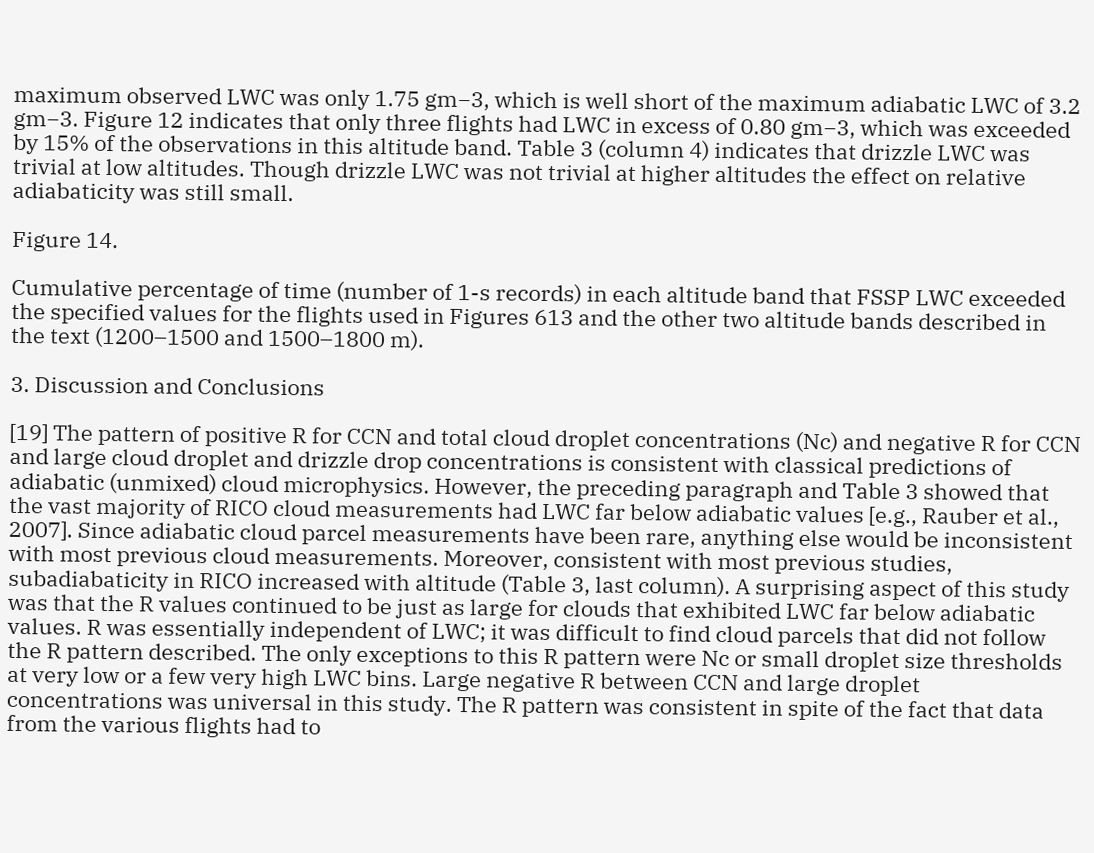maximum observed LWC was only 1.75 gm−3, which is well short of the maximum adiabatic LWC of 3.2 gm−3. Figure 12 indicates that only three flights had LWC in excess of 0.80 gm−3, which was exceeded by 15% of the observations in this altitude band. Table 3 (column 4) indicates that drizzle LWC was trivial at low altitudes. Though drizzle LWC was not trivial at higher altitudes the effect on relative adiabaticity was still small.

Figure 14.

Cumulative percentage of time (number of 1-s records) in each altitude band that FSSP LWC exceeded the specified values for the flights used in Figures 613 and the other two altitude bands described in the text (1200–1500 and 1500–1800 m).

3. Discussion and Conclusions

[19] The pattern of positive R for CCN and total cloud droplet concentrations (Nc) and negative R for CCN and large cloud droplet and drizzle drop concentrations is consistent with classical predictions of adiabatic (unmixed) cloud microphysics. However, the preceding paragraph and Table 3 showed that the vast majority of RICO cloud measurements had LWC far below adiabatic values [e.g., Rauber et al., 2007]. Since adiabatic cloud parcel measurements have been rare, anything else would be inconsistent with most previous cloud measurements. Moreover, consistent with most previous studies, subadiabaticity in RICO increased with altitude (Table 3, last column). A surprising aspect of this study was that the R values continued to be just as large for clouds that exhibited LWC far below adiabatic values. R was essentially independent of LWC; it was difficult to find cloud parcels that did not follow the R pattern described. The only exceptions to this R pattern were Nc or small droplet size thresholds at very low or a few very high LWC bins. Large negative R between CCN and large droplet concentrations was universal in this study. The R pattern was consistent in spite of the fact that data from the various flights had to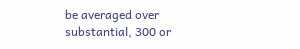be averaged over substantial, 300 or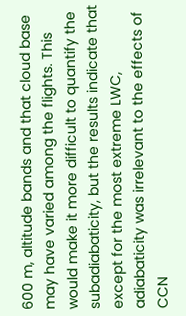600 m, altitude bands and that cloud base may have varied among the flights. This would make it more difficult to quantify the subadiabaticity, but the results indicate that except for the most extreme LWC, adiabaticity was irrelevant to the effects of CCN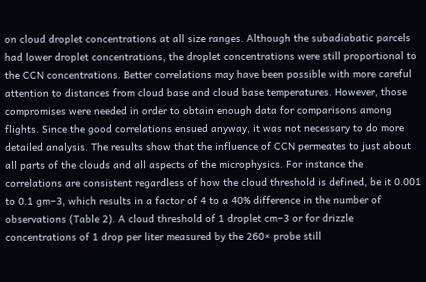on cloud droplet concentrations at all size ranges. Although the subadiabatic parcels had lower droplet concentrations, the droplet concentrations were still proportional to the CCN concentrations. Better correlations may have been possible with more careful attention to distances from cloud base and cloud base temperatures. However, those compromises were needed in order to obtain enough data for comparisons among flights. Since the good correlations ensued anyway, it was not necessary to do more detailed analysis. The results show that the influence of CCN permeates to just about all parts of the clouds and all aspects of the microphysics. For instance the correlations are consistent regardless of how the cloud threshold is defined, be it 0.001 to 0.1 gm−3, which results in a factor of 4 to a 40% difference in the number of observations (Table 2). A cloud threshold of 1 droplet cm−3 or for drizzle concentrations of 1 drop per liter measured by the 260× probe still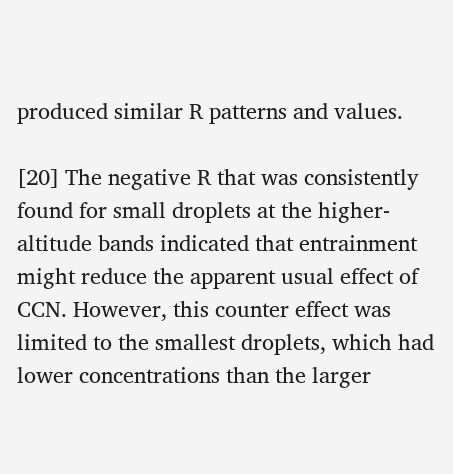produced similar R patterns and values.

[20] The negative R that was consistently found for small droplets at the higher-altitude bands indicated that entrainment might reduce the apparent usual effect of CCN. However, this counter effect was limited to the smallest droplets, which had lower concentrations than the larger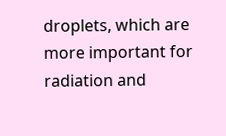droplets, which are more important for radiation and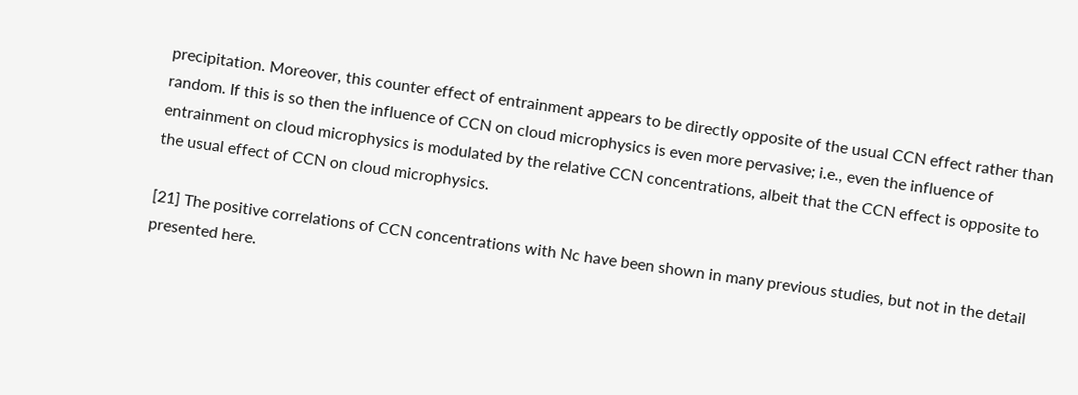precipitation. Moreover, this counter effect of entrainment appears to be directly opposite of the usual CCN effect rather than random. If this is so then the influence of CCN on cloud microphysics is even more pervasive; i.e., even the influence of entrainment on cloud microphysics is modulated by the relative CCN concentrations, albeit that the CCN effect is opposite to the usual effect of CCN on cloud microphysics.

[21] The positive correlations of CCN concentrations with Nc have been shown in many previous studies, but not in the detail presented here.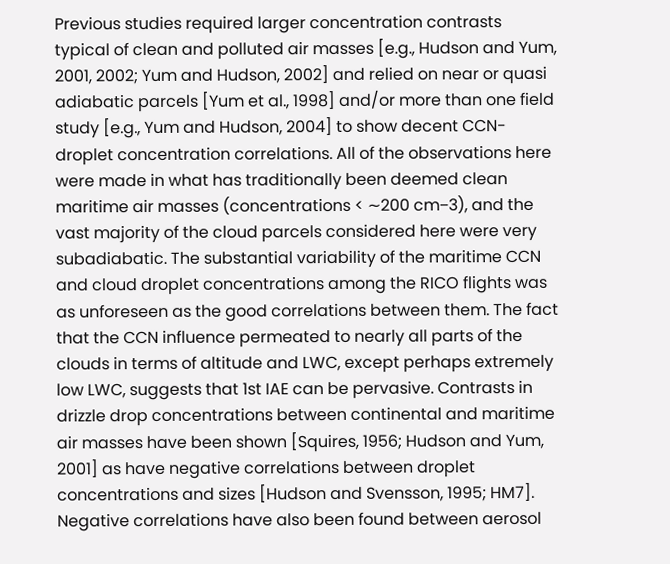Previous studies required larger concentration contrasts typical of clean and polluted air masses [e.g., Hudson and Yum, 2001, 2002; Yum and Hudson, 2002] and relied on near or quasi adiabatic parcels [Yum et al., 1998] and/or more than one field study [e.g., Yum and Hudson, 2004] to show decent CCN-droplet concentration correlations. All of the observations here were made in what has traditionally been deemed clean maritime air masses (concentrations < ∼200 cm−3), and the vast majority of the cloud parcels considered here were very subadiabatic. The substantial variability of the maritime CCN and cloud droplet concentrations among the RICO flights was as unforeseen as the good correlations between them. The fact that the CCN influence permeated to nearly all parts of the clouds in terms of altitude and LWC, except perhaps extremely low LWC, suggests that 1st IAE can be pervasive. Contrasts in drizzle drop concentrations between continental and maritime air masses have been shown [Squires, 1956; Hudson and Yum, 2001] as have negative correlations between droplet concentrations and sizes [Hudson and Svensson, 1995; HM7]. Negative correlations have also been found between aerosol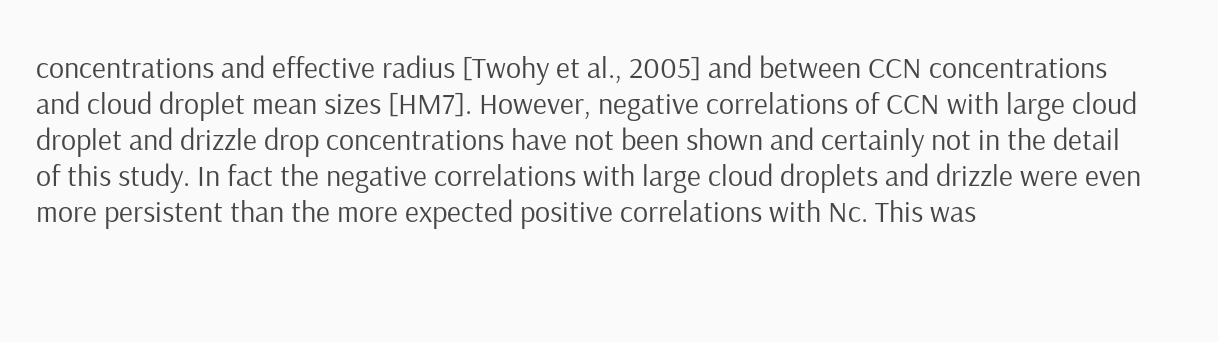concentrations and effective radius [Twohy et al., 2005] and between CCN concentrations and cloud droplet mean sizes [HM7]. However, negative correlations of CCN with large cloud droplet and drizzle drop concentrations have not been shown and certainly not in the detail of this study. In fact the negative correlations with large cloud droplets and drizzle were even more persistent than the more expected positive correlations with Nc. This was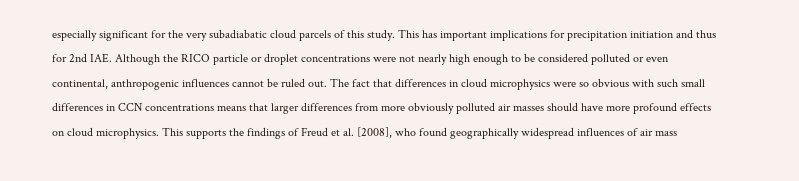especially significant for the very subadiabatic cloud parcels of this study. This has important implications for precipitation initiation and thus for 2nd IAE. Although the RICO particle or droplet concentrations were not nearly high enough to be considered polluted or even continental, anthropogenic influences cannot be ruled out. The fact that differences in cloud microphysics were so obvious with such small differences in CCN concentrations means that larger differences from more obviously polluted air masses should have more profound effects on cloud microphysics. This supports the findings of Freud et al. [2008], who found geographically widespread influences of air mass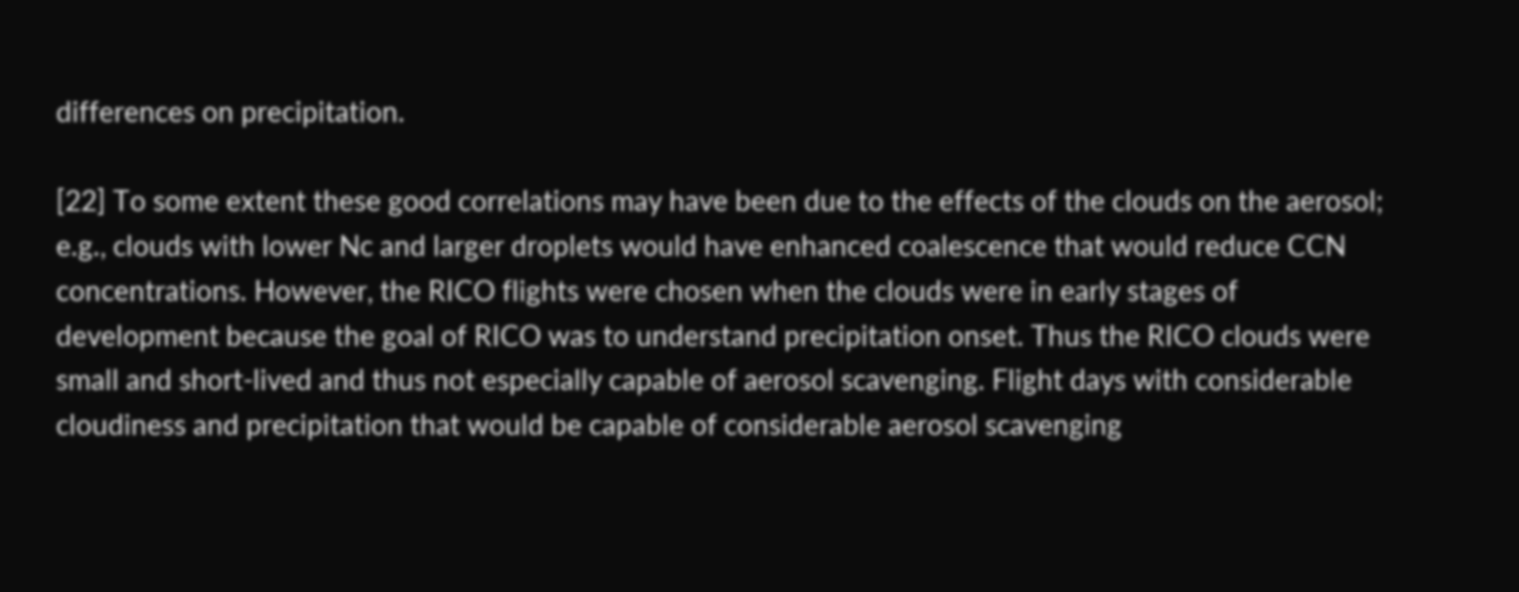differences on precipitation.

[22] To some extent these good correlations may have been due to the effects of the clouds on the aerosol; e.g., clouds with lower Nc and larger droplets would have enhanced coalescence that would reduce CCN concentrations. However, the RICO flights were chosen when the clouds were in early stages of development because the goal of RICO was to understand precipitation onset. Thus the RICO clouds were small and short-lived and thus not especially capable of aerosol scavenging. Flight days with considerable cloudiness and precipitation that would be capable of considerable aerosol scavenging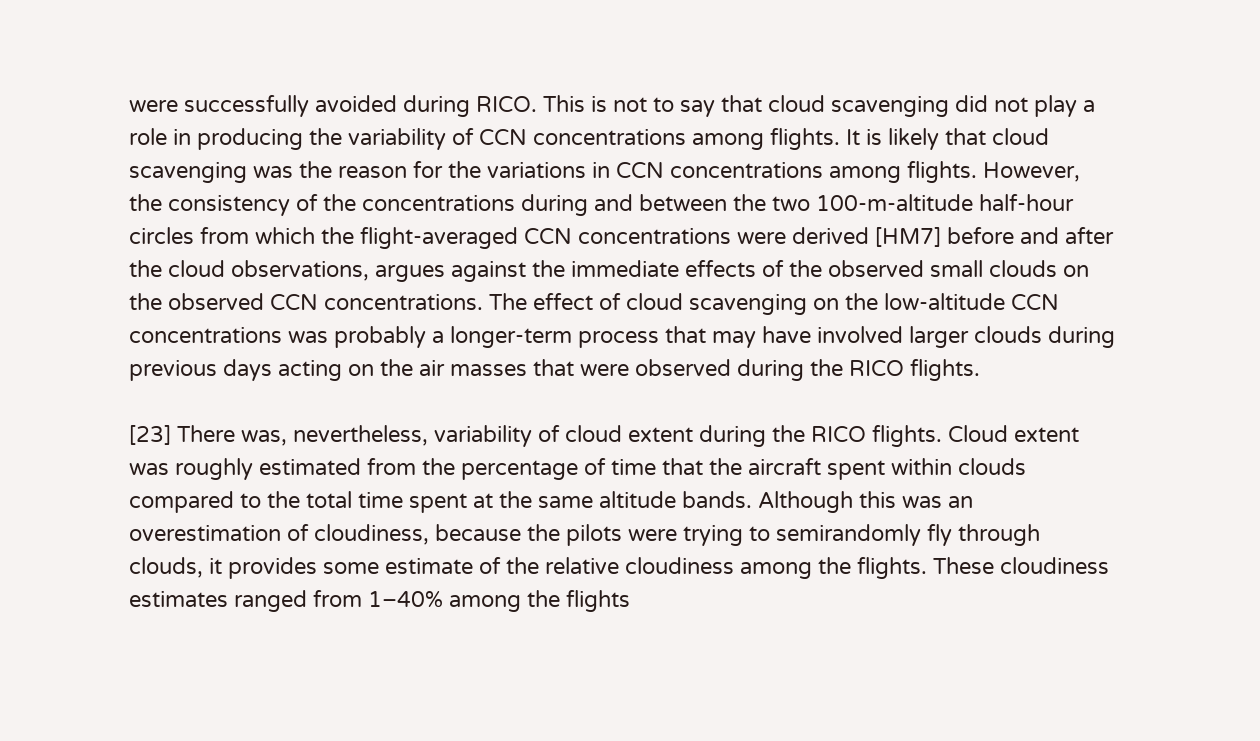were successfully avoided during RICO. This is not to say that cloud scavenging did not play a role in producing the variability of CCN concentrations among flights. It is likely that cloud scavenging was the reason for the variations in CCN concentrations among flights. However, the consistency of the concentrations during and between the two 100-m-altitude half-hour circles from which the flight-averaged CCN concentrations were derived [HM7] before and after the cloud observations, argues against the immediate effects of the observed small clouds on the observed CCN concentrations. The effect of cloud scavenging on the low-altitude CCN concentrations was probably a longer-term process that may have involved larger clouds during previous days acting on the air masses that were observed during the RICO flights.

[23] There was, nevertheless, variability of cloud extent during the RICO flights. Cloud extent was roughly estimated from the percentage of time that the aircraft spent within clouds compared to the total time spent at the same altitude bands. Although this was an overestimation of cloudiness, because the pilots were trying to semirandomly fly through clouds, it provides some estimate of the relative cloudiness among the flights. These cloudiness estimates ranged from 1–40% among the flights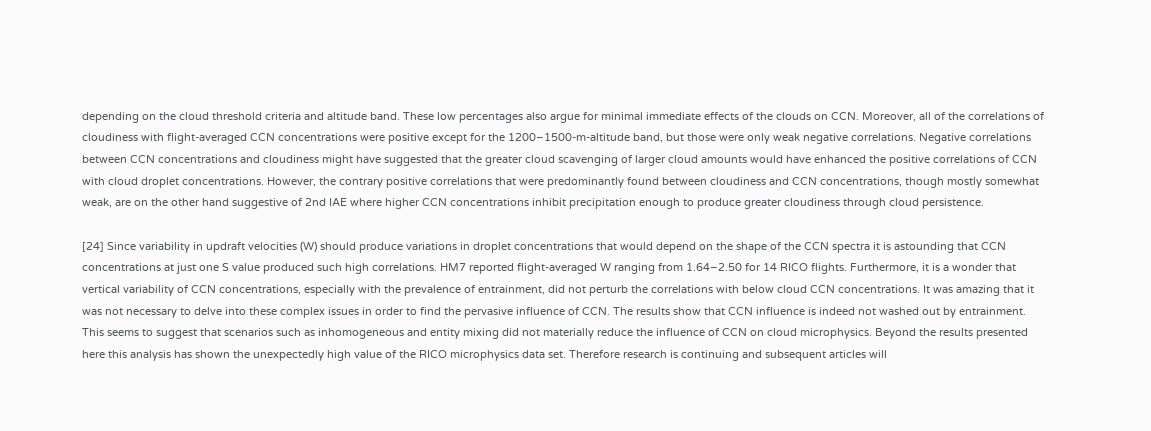depending on the cloud threshold criteria and altitude band. These low percentages also argue for minimal immediate effects of the clouds on CCN. Moreover, all of the correlations of cloudiness with flight-averaged CCN concentrations were positive except for the 1200–1500-m-altitude band, but those were only weak negative correlations. Negative correlations between CCN concentrations and cloudiness might have suggested that the greater cloud scavenging of larger cloud amounts would have enhanced the positive correlations of CCN with cloud droplet concentrations. However, the contrary positive correlations that were predominantly found between cloudiness and CCN concentrations, though mostly somewhat weak, are on the other hand suggestive of 2nd IAE where higher CCN concentrations inhibit precipitation enough to produce greater cloudiness through cloud persistence.

[24] Since variability in updraft velocities (W) should produce variations in droplet concentrations that would depend on the shape of the CCN spectra it is astounding that CCN concentrations at just one S value produced such high correlations. HM7 reported flight-averaged W ranging from 1.64–2.50 for 14 RICO flights. Furthermore, it is a wonder that vertical variability of CCN concentrations, especially with the prevalence of entrainment, did not perturb the correlations with below cloud CCN concentrations. It was amazing that it was not necessary to delve into these complex issues in order to find the pervasive influence of CCN. The results show that CCN influence is indeed not washed out by entrainment. This seems to suggest that scenarios such as inhomogeneous and entity mixing did not materially reduce the influence of CCN on cloud microphysics. Beyond the results presented here this analysis has shown the unexpectedly high value of the RICO microphysics data set. Therefore research is continuing and subsequent articles will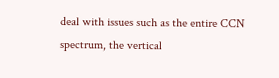deal with issues such as the entire CCN spectrum, the vertical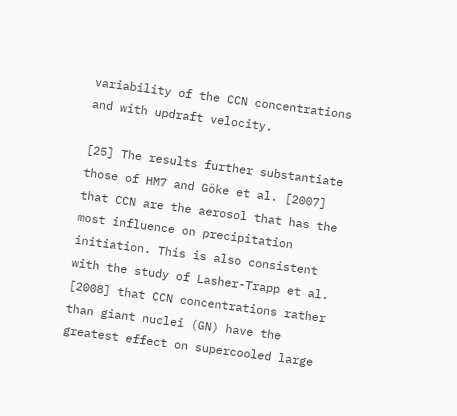variability of the CCN concentrations and with updraft velocity.

[25] The results further substantiate those of HM7 and Göke et al. [2007] that CCN are the aerosol that has the most influence on precipitation initiation. This is also consistent with the study of Lasher-Trapp et al. [2008] that CCN concentrations rather than giant nuclei (GN) have the greatest effect on supercooled large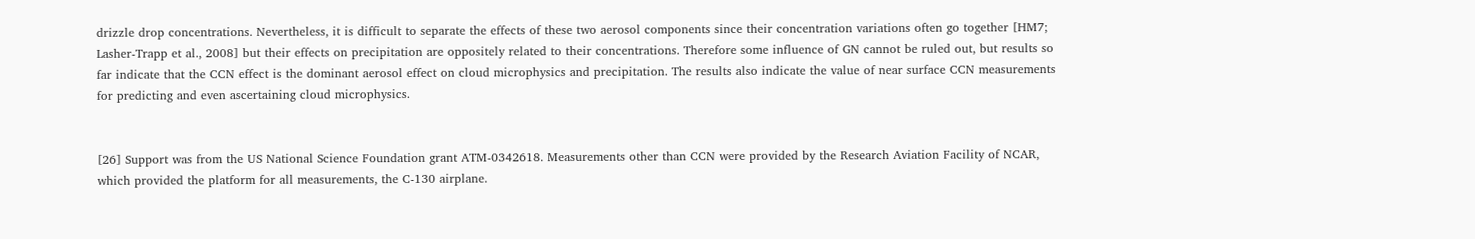drizzle drop concentrations. Nevertheless, it is difficult to separate the effects of these two aerosol components since their concentration variations often go together [HM7; Lasher-Trapp et al., 2008] but their effects on precipitation are oppositely related to their concentrations. Therefore some influence of GN cannot be ruled out, but results so far indicate that the CCN effect is the dominant aerosol effect on cloud microphysics and precipitation. The results also indicate the value of near surface CCN measurements for predicting and even ascertaining cloud microphysics.


[26] Support was from the US National Science Foundation grant ATM-0342618. Measurements other than CCN were provided by the Research Aviation Facility of NCAR, which provided the platform for all measurements, the C-130 airplane.